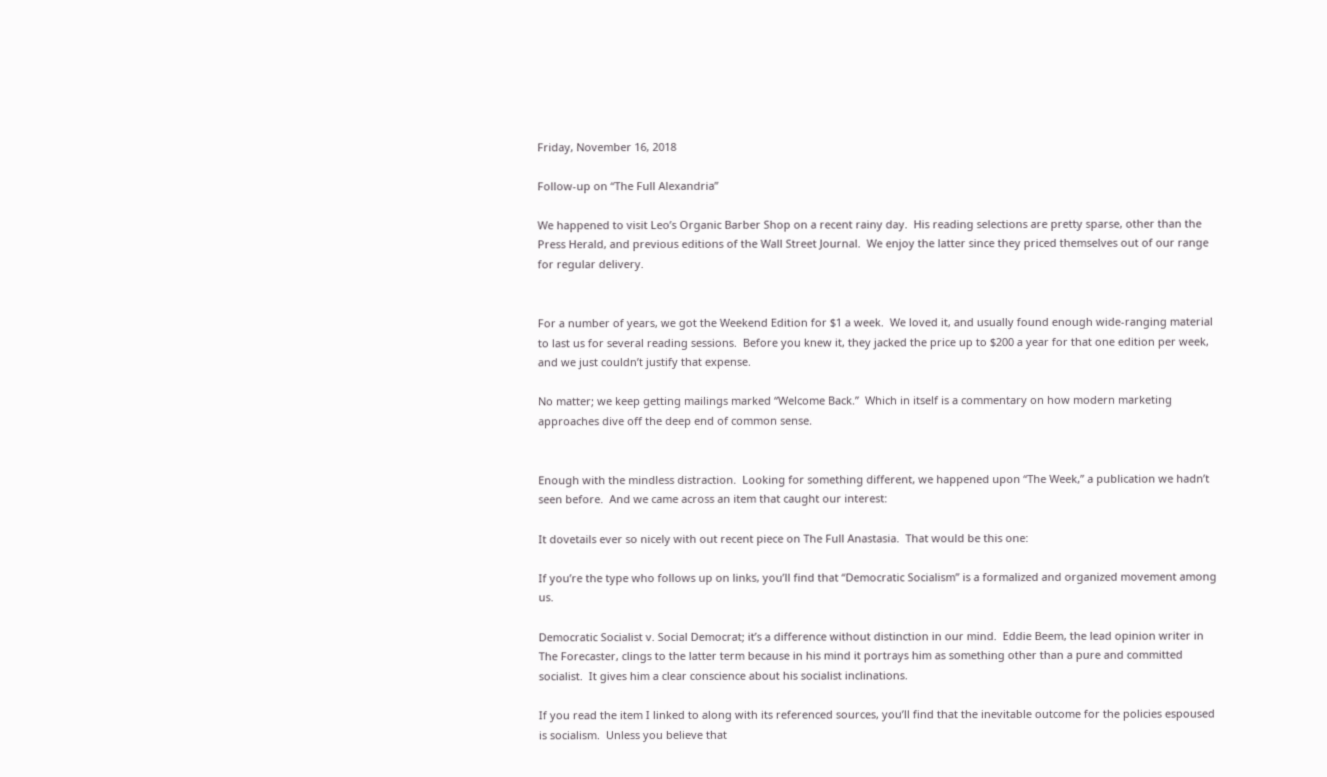Friday, November 16, 2018

Follow-up on “The Full Alexandria”

We happened to visit Leo’s Organic Barber Shop on a recent rainy day.  His reading selections are pretty sparse, other than the Press Herald, and previous editions of the Wall Street Journal.  We enjoy the latter since they priced themselves out of our range for regular delivery.


For a number of years, we got the Weekend Edition for $1 a week.  We loved it, and usually found enough wide-ranging material to last us for several reading sessions.  Before you knew it, they jacked the price up to $200 a year for that one edition per week, and we just couldn’t justify that expense.

No matter; we keep getting mailings marked “Welcome Back.”  Which in itself is a commentary on how modern marketing approaches dive off the deep end of common sense.


Enough with the mindless distraction.  Looking for something different, we happened upon “The Week,” a publication we hadn’t seen before.  And we came across an item that caught our interest:

It dovetails ever so nicely with out recent piece on The Full Anastasia.  That would be this one:

If you’re the type who follows up on links, you’ll find that “Democratic Socialism” is a formalized and organized movement among us.

Democratic Socialist v. Social Democrat; it’s a difference without distinction in our mind.  Eddie Beem, the lead opinion writer in The Forecaster, clings to the latter term because in his mind it portrays him as something other than a pure and committed socialist.  It gives him a clear conscience about his socialist inclinations.

If you read the item I linked to along with its referenced sources, you’ll find that the inevitable outcome for the policies espoused is socialism.  Unless you believe that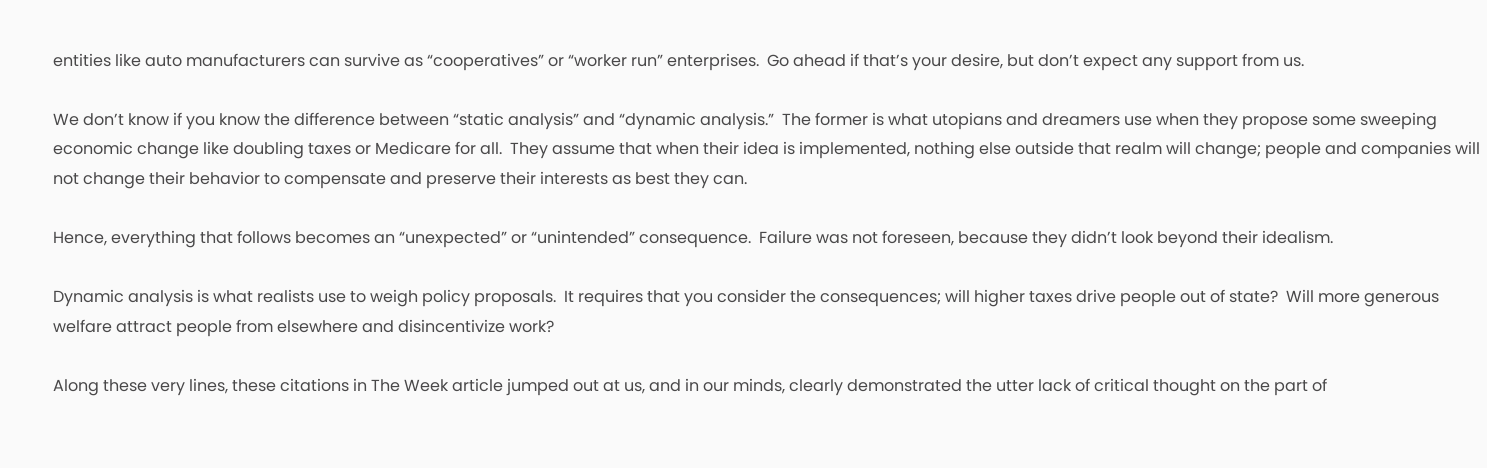entities like auto manufacturers can survive as “cooperatives” or “worker run” enterprises.  Go ahead if that’s your desire, but don’t expect any support from us.

We don’t know if you know the difference between “static analysis” and “dynamic analysis.”  The former is what utopians and dreamers use when they propose some sweeping economic change like doubling taxes or Medicare for all.  They assume that when their idea is implemented, nothing else outside that realm will change; people and companies will not change their behavior to compensate and preserve their interests as best they can.

Hence, everything that follows becomes an “unexpected” or “unintended” consequence.  Failure was not foreseen, because they didn’t look beyond their idealism.

Dynamic analysis is what realists use to weigh policy proposals.  It requires that you consider the consequences; will higher taxes drive people out of state?  Will more generous welfare attract people from elsewhere and disincentivize work?

Along these very lines, these citations in The Week article jumped out at us, and in our minds, clearly demonstrated the utter lack of critical thought on the part of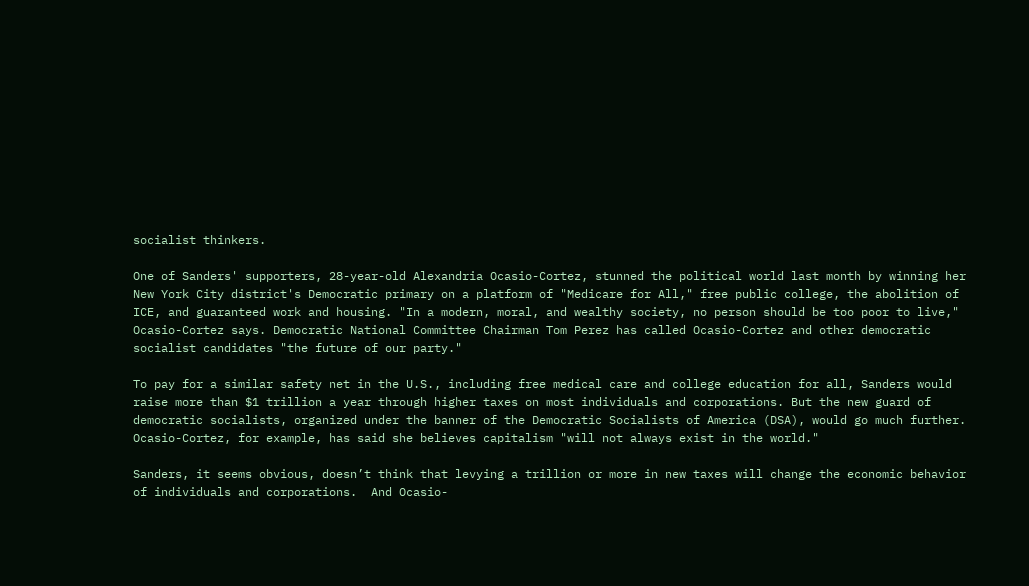socialist thinkers.

One of Sanders' supporters, 28-year-old Alexandria Ocasio-Cortez, stunned the political world last month by winning her New York City district's Democratic primary on a platform of "Medicare for All," free public college, the abolition of ICE, and guaranteed work and housing. "In a modern, moral, and wealthy society, no person should be too poor to live," Ocasio-Cortez says. Democratic National Committee Chairman Tom Perez has called Ocasio-Cortez and other democratic socialist candidates "the future of our party."

To pay for a similar safety net in the U.S., including free medical care and college education for all, Sanders would raise more than $1 trillion a year through higher taxes on most individuals and corporations. But the new guard of democratic socialists, organized under the banner of the Democratic Socialists of America (DSA), would go much further. Ocasio-Cortez, for example, has said she believes capitalism "will not always exist in the world."

Sanders, it seems obvious, doesn’t think that levying a trillion or more in new taxes will change the economic behavior of individuals and corporations.  And Ocasio-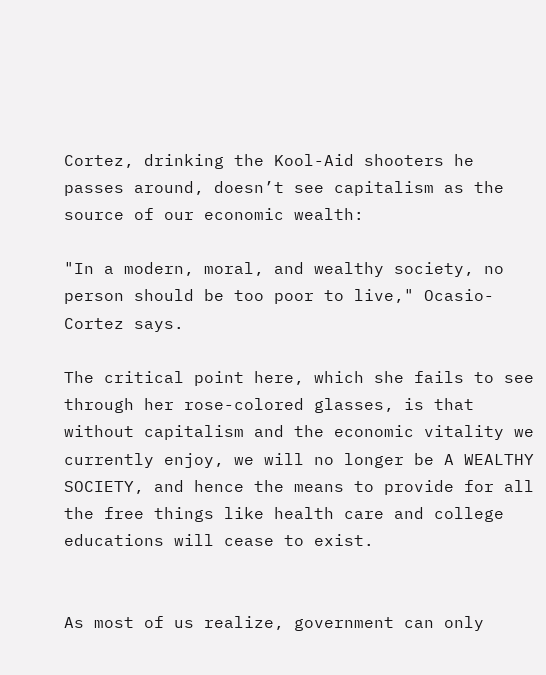Cortez, drinking the Kool-Aid shooters he passes around, doesn’t see capitalism as the source of our economic wealth:

"In a modern, moral, and wealthy society, no person should be too poor to live," Ocasio-Cortez says.

The critical point here, which she fails to see through her rose-colored glasses, is that without capitalism and the economic vitality we currently enjoy, we will no longer be A WEALTHY SOCIETY, and hence the means to provide for all the free things like health care and college educations will cease to exist.


As most of us realize, government can only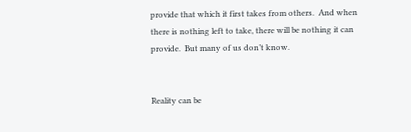provide that which it first takes from others.  And when there is nothing left to take, there will be nothing it can provide.  But many of us don’t know.


Reality can be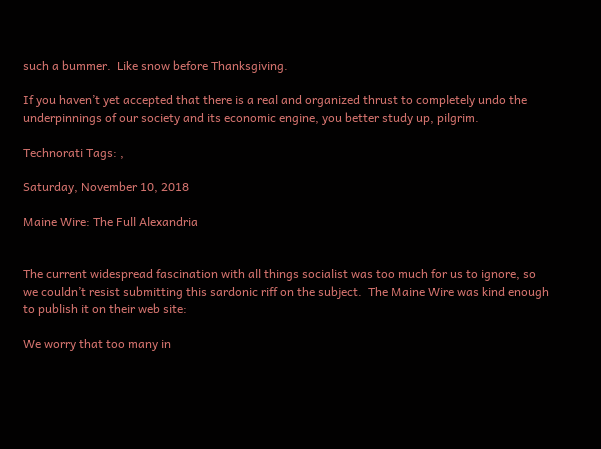such a bummer.  Like snow before Thanksgiving.

If you haven’t yet accepted that there is a real and organized thrust to completely undo the underpinnings of our society and its economic engine, you better study up, pilgrim.

Technorati Tags: ,

Saturday, November 10, 2018

Maine Wire: The Full Alexandria


The current widespread fascination with all things socialist was too much for us to ignore, so we couldn’t resist submitting this sardonic riff on the subject.  The Maine Wire was kind enough to publish it on their web site:

We worry that too many in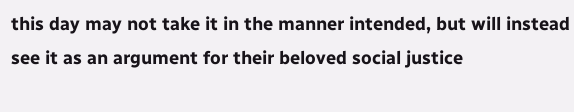this day may not take it in the manner intended, but will instead see it as an argument for their beloved social justice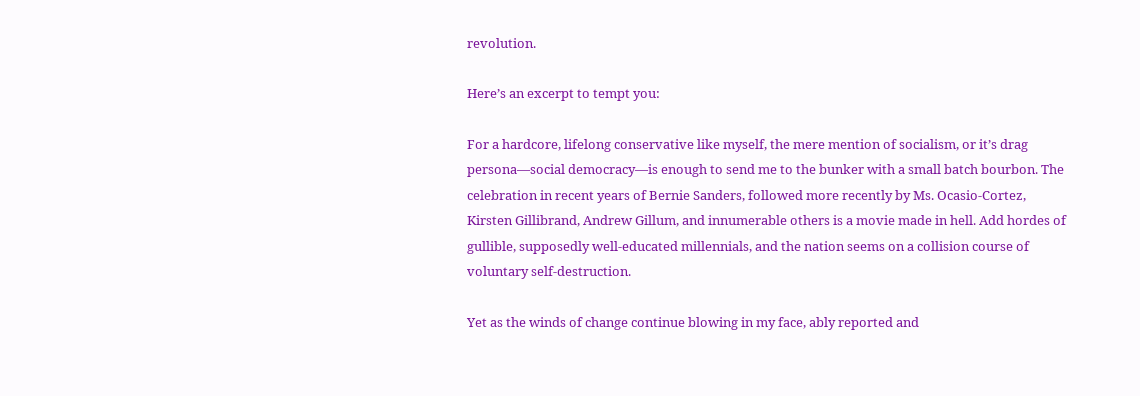revolution.

Here’s an excerpt to tempt you:

For a hardcore, lifelong conservative like myself, the mere mention of socialism, or it’s drag persona—social democracy—is enough to send me to the bunker with a small batch bourbon. The celebration in recent years of Bernie Sanders, followed more recently by Ms. Ocasio-Cortez, Kirsten Gillibrand, Andrew Gillum, and innumerable others is a movie made in hell. Add hordes of gullible, supposedly well-educated millennials, and the nation seems on a collision course of voluntary self-destruction.

Yet as the winds of change continue blowing in my face, ably reported and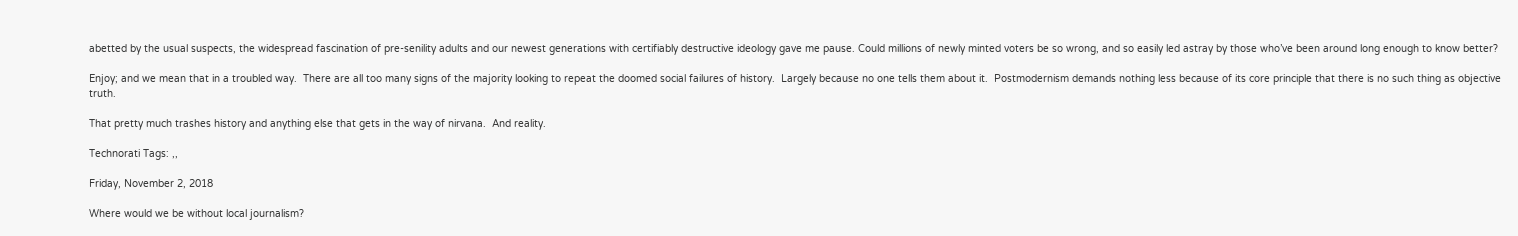abetted by the usual suspects, the widespread fascination of pre-senility adults and our newest generations with certifiably destructive ideology gave me pause. Could millions of newly minted voters be so wrong, and so easily led astray by those who’ve been around long enough to know better?

Enjoy; and we mean that in a troubled way.  There are all too many signs of the majority looking to repeat the doomed social failures of history.  Largely because no one tells them about it.  Postmodernism demands nothing less because of its core principle that there is no such thing as objective truth.

That pretty much trashes history and anything else that gets in the way of nirvana.  And reality.

Technorati Tags: ,,

Friday, November 2, 2018

Where would we be without local journalism?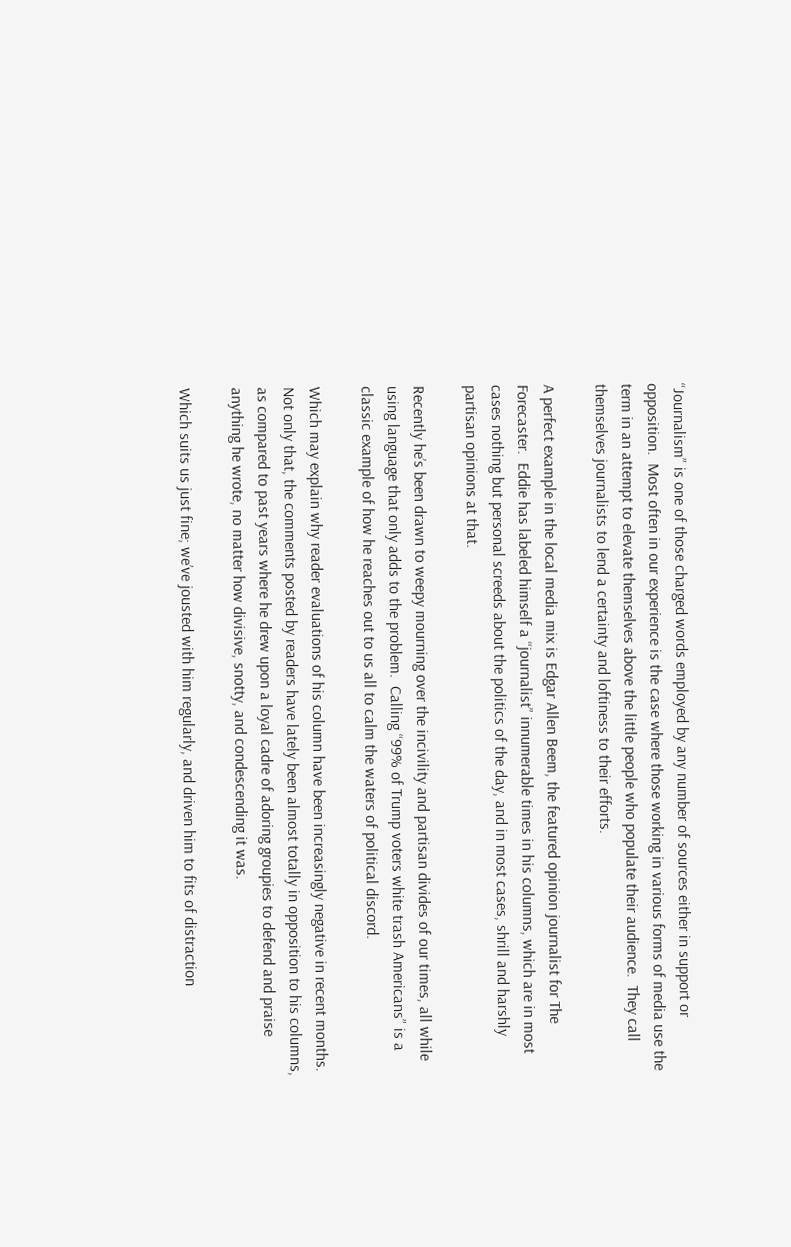“Journalism” is one of those charged words employed by any number of sources either in support or opposition.  Most often in our experience is the case where those working in various forms of media use the term in an attempt to elevate themselves above the little people who populate their audience.  They call themselves journalists to lend a certainty and loftiness to their efforts.

A perfect example in the local media mix is Edgar Allen Beem, the featured opinion journalist for The Forecaster.  Eddie has labeled himself a “journalist” innumerable times in his columns, which are in most cases nothing but personal screeds about the politics of the day, and in most cases, shrill and harshly partisan opinions at that.

Recently he’s been drawn to weepy mourning over the incivility and partisan divides of our times, all while using language that only adds to the problem.  Calling “99% of Trump voters white trash Americans” is a classic example of how he reaches out to us all to calm the waters of political discord.

Which may explain why reader evaluations of his column have been increasingly negative in recent months.  Not only that, the comments posted by readers have lately been almost totally in opposition to his columns, as compared to past years where he drew upon a loyal cadre of adoring groupies to defend and praise anything he wrote, no matter how divisive, snotty, and condescending it was.

Which suits us just fine; we’ve jousted with him regularly, and driven him to fits of distraction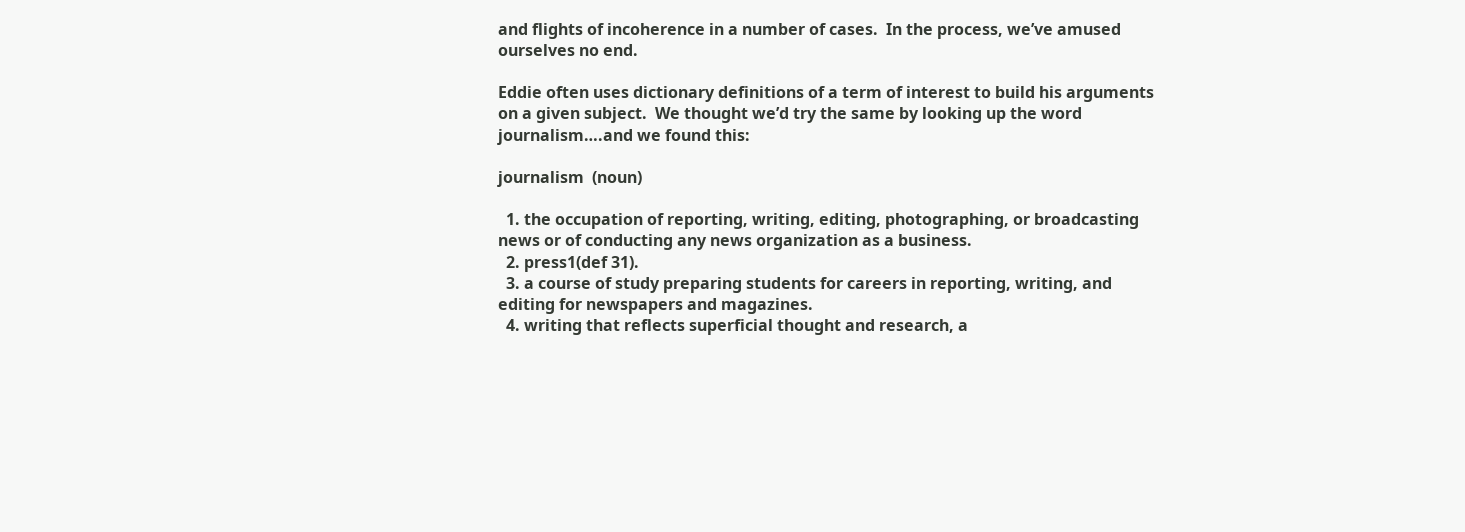and flights of incoherence in a number of cases.  In the process, we’ve amused ourselves no end.

Eddie often uses dictionary definitions of a term of interest to build his arguments on a given subject.  We thought we’d try the same by looking up the word journalism….and we found this:

journalism  (noun)

  1. the occupation of reporting, writing, editing, photographing, or broadcasting news or of conducting any news organization as a business.
  2. press1(def 31).
  3. a course of study preparing students for careers in reporting, writing, and editing for newspapers and magazines.
  4. writing that reflects superficial thought and research, a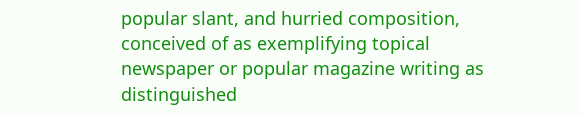popular slant, and hurried composition, conceived of as exemplifying topical newspaper or popular magazine writing as distinguished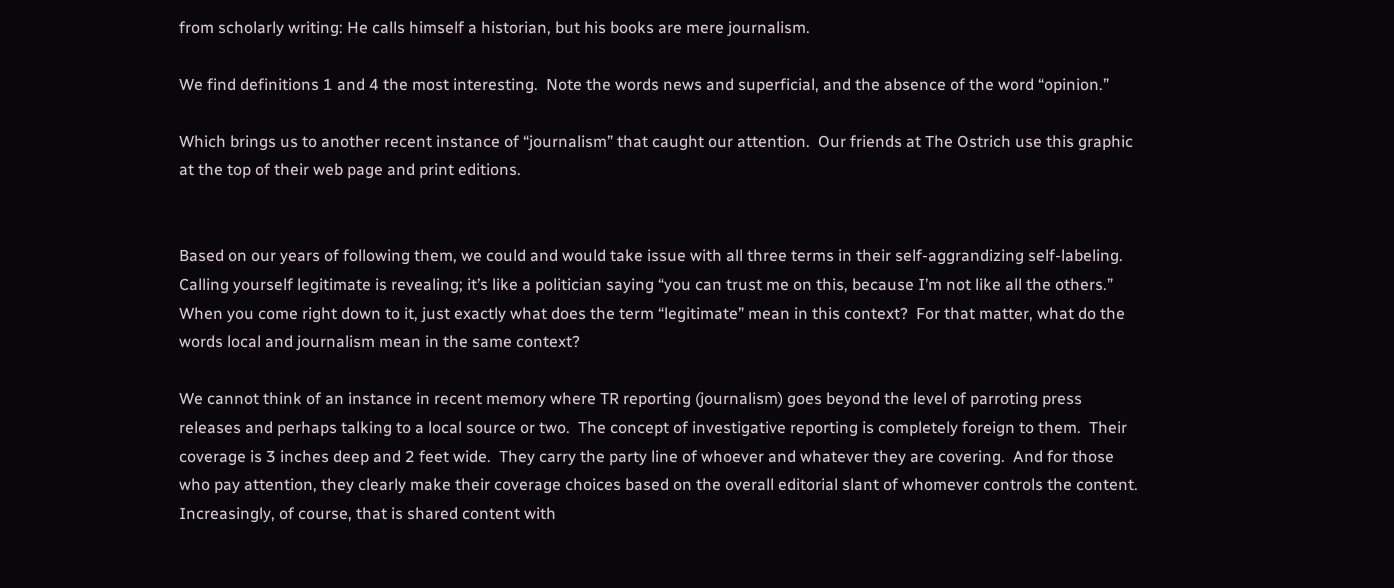from scholarly writing: He calls himself a historian, but his books are mere journalism.

We find definitions 1 and 4 the most interesting.  Note the words news and superficial, and the absence of the word “opinion.”

Which brings us to another recent instance of “journalism” that caught our attention.  Our friends at The Ostrich use this graphic at the top of their web page and print editions.


Based on our years of following them, we could and would take issue with all three terms in their self-aggrandizing self-labeling.  Calling yourself legitimate is revealing; it’s like a politician saying “you can trust me on this, because I’m not like all the others.”  When you come right down to it, just exactly what does the term “legitimate” mean in this context?  For that matter, what do the words local and journalism mean in the same context?

We cannot think of an instance in recent memory where TR reporting (journalism) goes beyond the level of parroting press releases and perhaps talking to a local source or two.  The concept of investigative reporting is completely foreign to them.  Their coverage is 3 inches deep and 2 feet wide.  They carry the party line of whoever and whatever they are covering.  And for those who pay attention, they clearly make their coverage choices based on the overall editorial slant of whomever controls the content.  Increasingly, of course, that is shared content with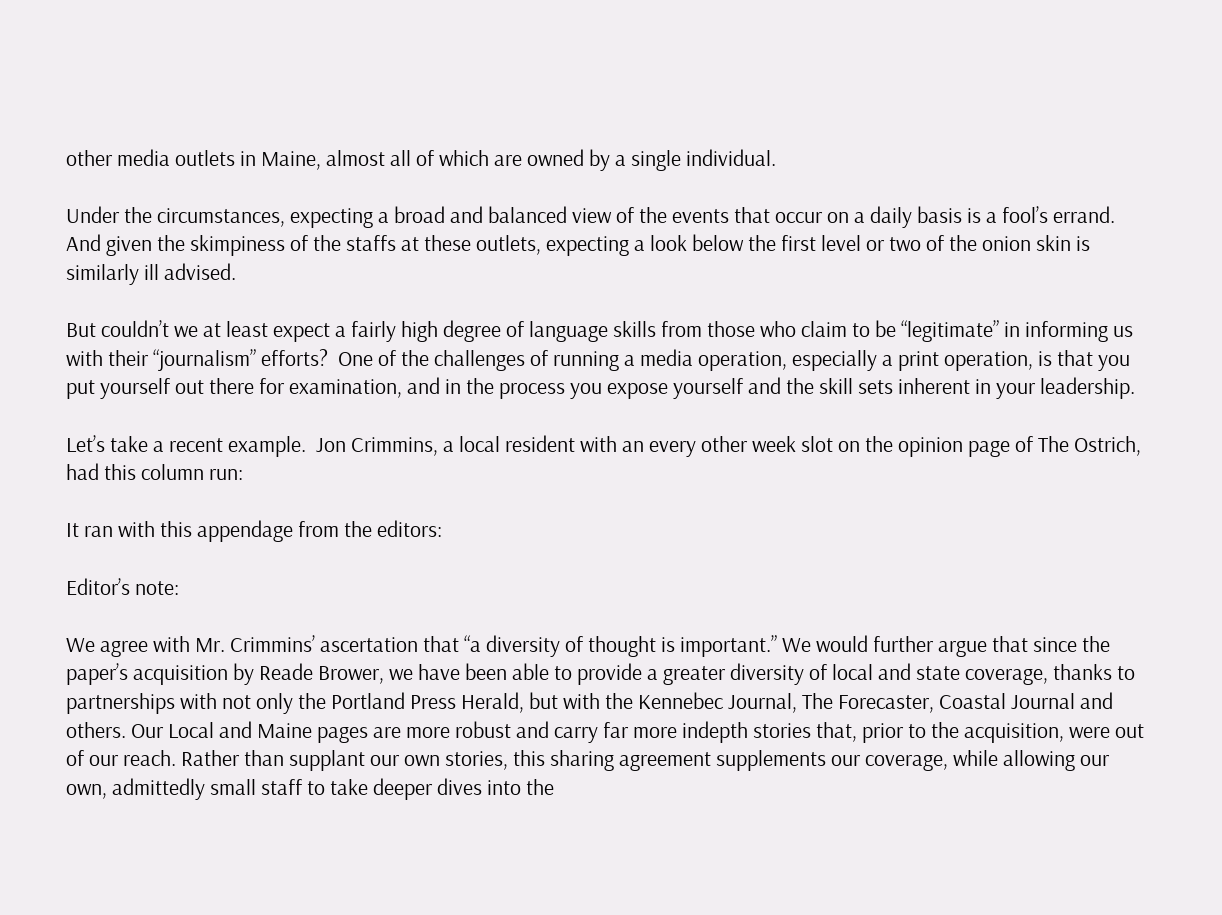other media outlets in Maine, almost all of which are owned by a single individual.

Under the circumstances, expecting a broad and balanced view of the events that occur on a daily basis is a fool’s errand.  And given the skimpiness of the staffs at these outlets, expecting a look below the first level or two of the onion skin is similarly ill advised.

But couldn’t we at least expect a fairly high degree of language skills from those who claim to be “legitimate” in informing us with their “journalism” efforts?  One of the challenges of running a media operation, especially a print operation, is that you put yourself out there for examination, and in the process you expose yourself and the skill sets inherent in your leadership.

Let’s take a recent example.  Jon Crimmins, a local resident with an every other week slot on the opinion page of The Ostrich, had this column run:

It ran with this appendage from the editors:

Editor’s note:

We agree with Mr. Crimmins’ ascertation that “a diversity of thought is important.” We would further argue that since the paper’s acquisition by Reade Brower, we have been able to provide a greater diversity of local and state coverage, thanks to partnerships with not only the Portland Press Herald, but with the Kennebec Journal, The Forecaster, Coastal Journal and others. Our Local and Maine pages are more robust and carry far more indepth stories that, prior to the acquisition, were out of our reach. Rather than supplant our own stories, this sharing agreement supplements our coverage, while allowing our own, admittedly small staff to take deeper dives into the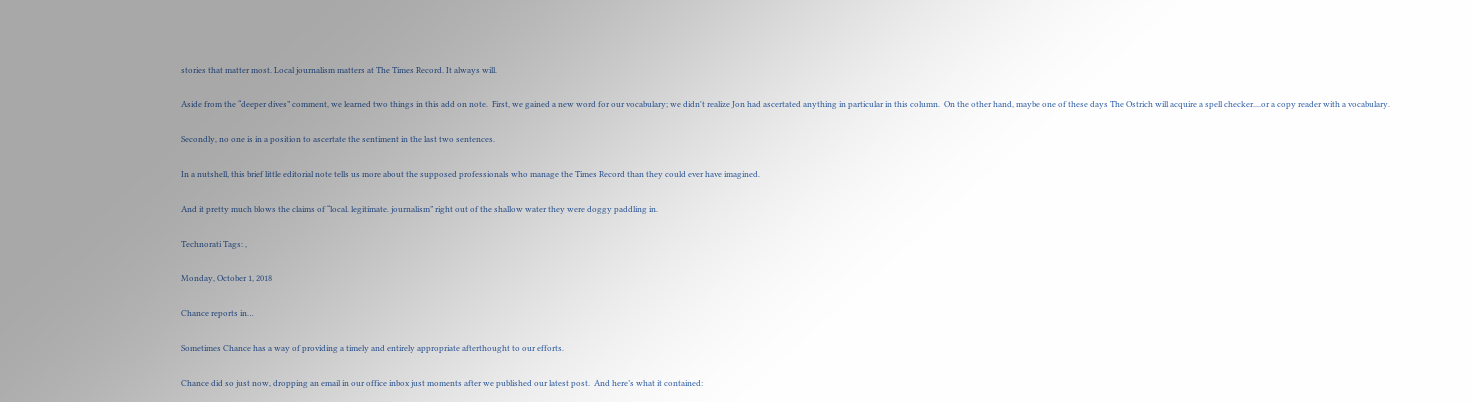stories that matter most. Local journalism matters at The Times Record. It always will.

Aside from the “deeper dives” comment, we learned two things in this add on note.  First, we gained a new word for our vocabulary; we didn't realize Jon had ascertated anything in particular in this column.  On the other hand, maybe one of these days The Ostrich will acquire a spell checker....or a copy reader with a vocabulary.

Secondly, no one is in a position to ascertate the sentiment in the last two sentences.

In a nutshell, this brief little editorial note tells us more about the supposed professionals who manage the Times Record than they could ever have imagined.

And it pretty much blows the claims of “local. legitimate. journalism” right out of the shallow water they were doggy paddling in.

Technorati Tags: ,

Monday, October 1, 2018

Chance reports in…

Sometimes Chance has a way of providing a timely and entirely appropriate afterthought to our efforts.

Chance did so just now, dropping an email in our office inbox just moments after we published our latest post.  And here’s what it contained: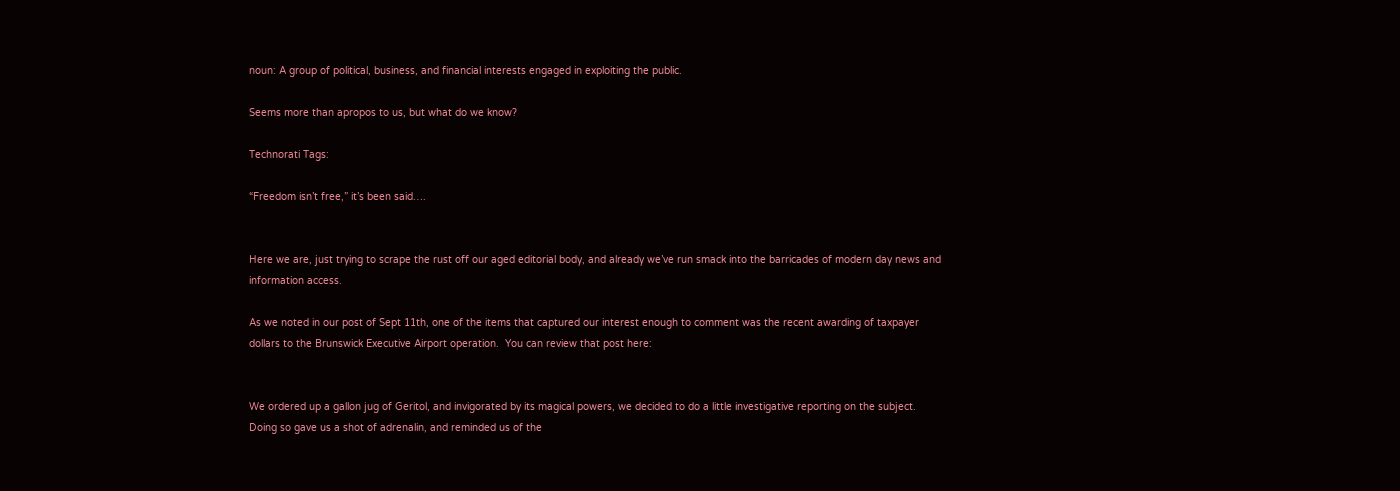noun: A group of political, business, and financial interests engaged in exploiting the public.

Seems more than apropos to us, but what do we know?

Technorati Tags:

“Freedom isn’t free,” it’s been said….


Here we are, just trying to scrape the rust off our aged editorial body, and already we’ve run smack into the barricades of modern day news and information access.

As we noted in our post of Sept 11th, one of the items that captured our interest enough to comment was the recent awarding of taxpayer dollars to the Brunswick Executive Airport operation.  You can review that post here:


We ordered up a gallon jug of Geritol, and invigorated by its magical powers, we decided to do a little investigative reporting on the subject.  Doing so gave us a shot of adrenalin, and reminded us of the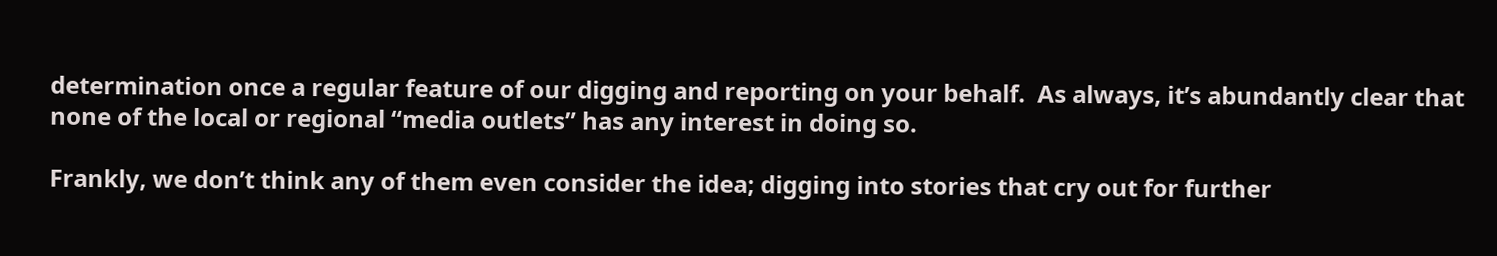determination once a regular feature of our digging and reporting on your behalf.  As always, it’s abundantly clear that none of the local or regional “media outlets” has any interest in doing so.

Frankly, we don’t think any of them even consider the idea; digging into stories that cry out for further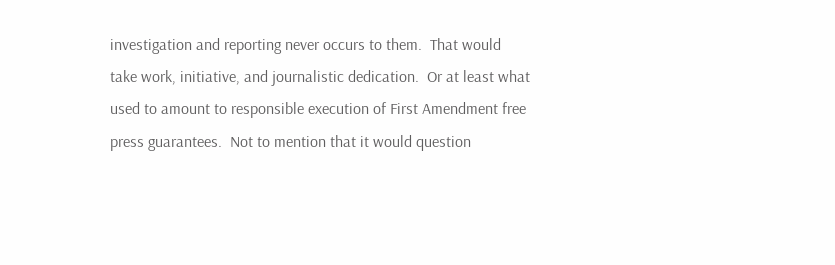investigation and reporting never occurs to them.  That would take work, initiative, and journalistic dedication.  Or at least what used to amount to responsible execution of First Amendment free press guarantees.  Not to mention that it would question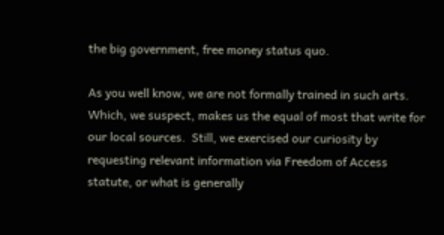the big government, free money status quo.

As you well know, we are not formally trained in such arts.  Which, we suspect, makes us the equal of most that write for our local sources.  Still, we exercised our curiosity by requesting relevant information via Freedom of Access statute, or what is generally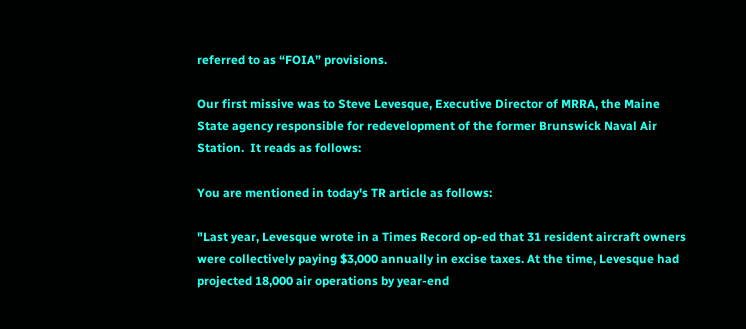referred to as “FOIA” provisions.

Our first missive was to Steve Levesque, Executive Director of MRRA, the Maine State agency responsible for redevelopment of the former Brunswick Naval Air Station.  It reads as follows:

You are mentioned in today's TR article as follows:

"Last year, Levesque wrote in a Times Record op-ed that 31 resident aircraft owners were collectively paying $3,000 annually in excise taxes. At the time, Levesque had projected 18,000 air operations by year-end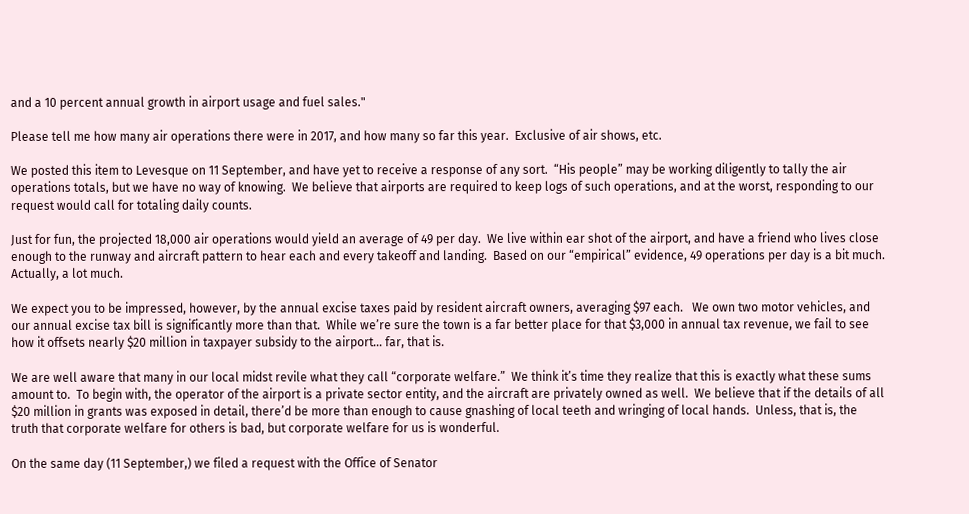and a 10 percent annual growth in airport usage and fuel sales."

Please tell me how many air operations there were in 2017, and how many so far this year.  Exclusive of air shows, etc.

We posted this item to Levesque on 11 September, and have yet to receive a response of any sort.  “His people” may be working diligently to tally the air operations totals, but we have no way of knowing.  We believe that airports are required to keep logs of such operations, and at the worst, responding to our request would call for totaling daily counts.

Just for fun, the projected 18,000 air operations would yield an average of 49 per day.  We live within ear shot of the airport, and have a friend who lives close enough to the runway and aircraft pattern to hear each and every takeoff and landing.  Based on our “empirical” evidence, 49 operations per day is a bit much.  Actually, a lot much.

We expect you to be impressed, however, by the annual excise taxes paid by resident aircraft owners, averaging $97 each.   We own two motor vehicles, and our annual excise tax bill is significantly more than that.  While we’re sure the town is a far better place for that $3,000 in annual tax revenue, we fail to see how it offsets nearly $20 million in taxpayer subsidy to the airport… far, that is.

We are well aware that many in our local midst revile what they call “corporate welfare.”  We think it’s time they realize that this is exactly what these sums amount to.  To begin with, the operator of the airport is a private sector entity, and the aircraft are privately owned as well.  We believe that if the details of all $20 million in grants was exposed in detail, there’d be more than enough to cause gnashing of local teeth and wringing of local hands.  Unless, that is, the truth that corporate welfare for others is bad, but corporate welfare for us is wonderful.

On the same day (11 September,) we filed a request with the Office of Senator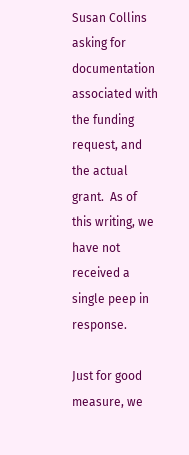Susan Collins asking for documentation associated with the funding request, and the actual grant.  As of this writing, we have not received a single peep in response.

Just for good measure, we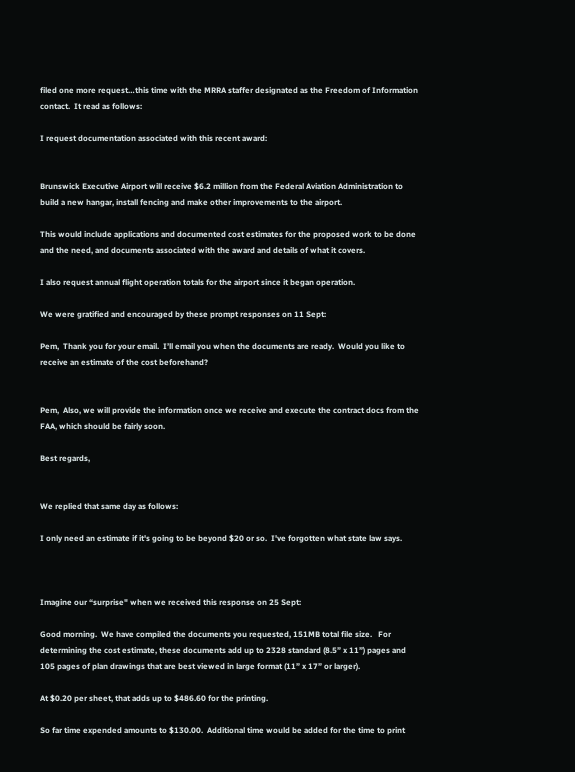filed one more request…this time with the MRRA staffer designated as the Freedom of Information contact.  It read as follows:

I request documentation associated with this recent award:


Brunswick Executive Airport will receive $6.2 million from the Federal Aviation Administration to build a new hangar, install fencing and make other improvements to the airport.

This would include applications and documented cost estimates for the proposed work to be done and the need, and documents associated with the award and details of what it covers.

I also request annual flight operation totals for the airport since it began operation.

We were gratified and encouraged by these prompt responses on 11 Sept:

Pem,  Thank you for your email.  I’ll email you when the documents are ready.  Would you like to receive an estimate of the cost beforehand?


Pem,  Also, we will provide the information once we receive and execute the contract docs from the FAA, which should be fairly soon.

Best regards,


We replied that same day as follows:

I only need an estimate if it's going to be beyond $20 or so.  I've forgotten what state law says.



Imagine our “surprise" when we received this response on 25 Sept:

Good morning.  We have compiled the documents you requested, 151MB total file size.   For determining the cost estimate, these documents add up to 2328 standard (8.5” x 11”) pages and 105 pages of plan drawings that are best viewed in large format (11” x 17” or larger).

At $0.20 per sheet, that adds up to $486.60 for the printing.

So far time expended amounts to $130.00.  Additional time would be added for the time to print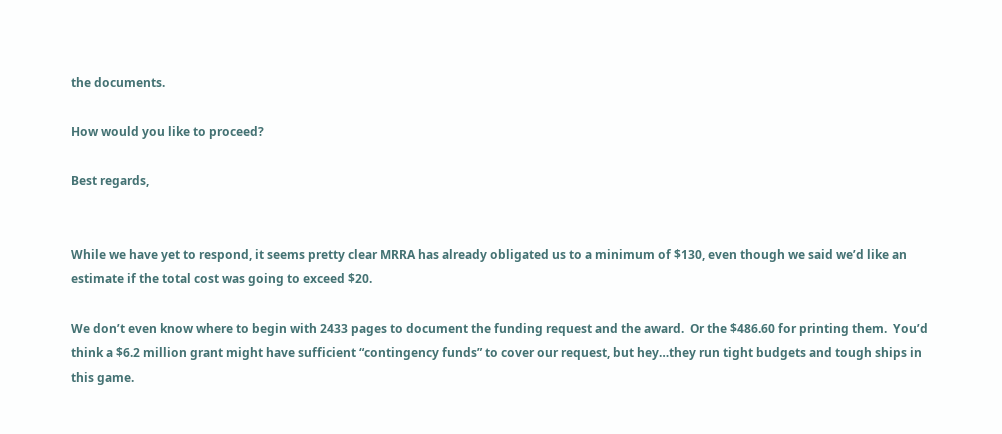the documents.

How would you like to proceed?

Best regards,


While we have yet to respond, it seems pretty clear MRRA has already obligated us to a minimum of $130, even though we said we’d like an estimate if the total cost was going to exceed $20.

We don’t even know where to begin with 2433 pages to document the funding request and the award.  Or the $486.60 for printing them.  You’d think a $6.2 million grant might have sufficient “contingency funds” to cover our request, but hey…they run tight budgets and tough ships in this game.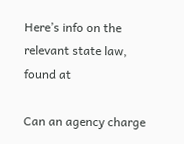Here’s info on the relevant state law, found at

Can an agency charge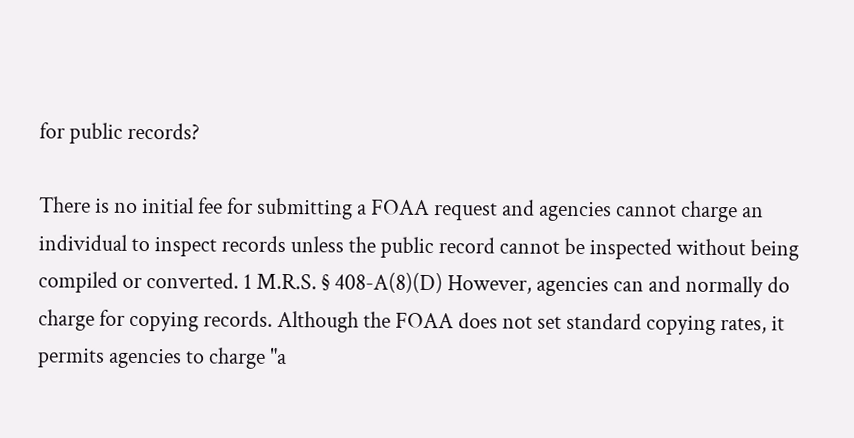for public records?

There is no initial fee for submitting a FOAA request and agencies cannot charge an individual to inspect records unless the public record cannot be inspected without being compiled or converted. 1 M.R.S. § 408-A(8)(D) However, agencies can and normally do charge for copying records. Although the FOAA does not set standard copying rates, it permits agencies to charge "a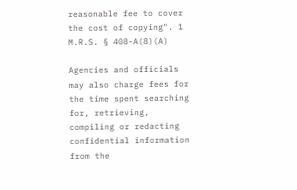reasonable fee to cover the cost of copying". 1 M.R.S. § 408-A(8)(A)

Agencies and officials may also charge fees for the time spent searching for, retrieving, compiling or redacting confidential information from the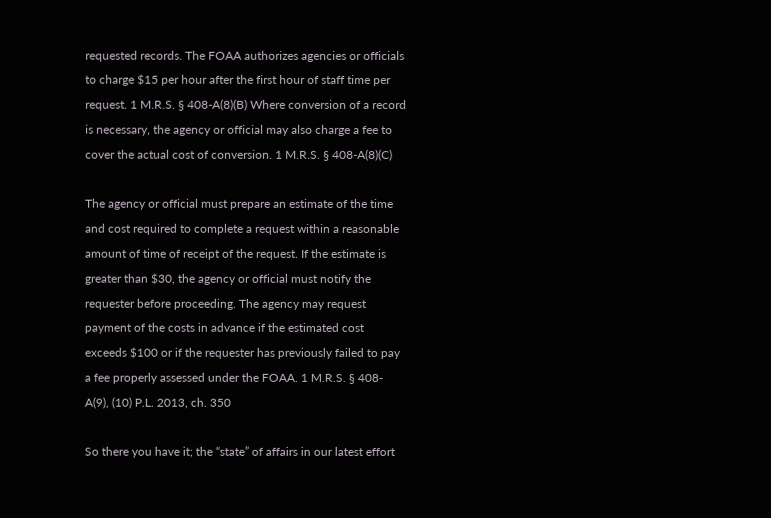requested records. The FOAA authorizes agencies or officials to charge $15 per hour after the first hour of staff time per request. 1 M.R.S. § 408-A(8)(B) Where conversion of a record is necessary, the agency or official may also charge a fee to cover the actual cost of conversion. 1 M.R.S. § 408-A(8)(C)

The agency or official must prepare an estimate of the time and cost required to complete a request within a reasonable amount of time of receipt of the request. If the estimate is greater than $30, the agency or official must notify the requester before proceeding. The agency may request payment of the costs in advance if the estimated cost exceeds $100 or if the requester has previously failed to pay a fee properly assessed under the FOAA. 1 M.R.S. § 408-A(9), (10) P.L. 2013, ch. 350

So there you have it; the “state” of affairs in our latest effort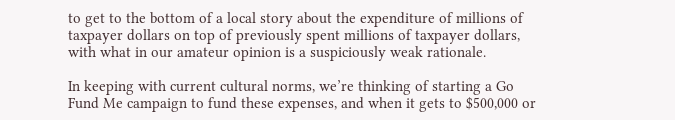to get to the bottom of a local story about the expenditure of millions of taxpayer dollars on top of previously spent millions of taxpayer dollars, with what in our amateur opinion is a suspiciously weak rationale.

In keeping with current cultural norms, we’re thinking of starting a Go Fund Me campaign to fund these expenses, and when it gets to $500,000 or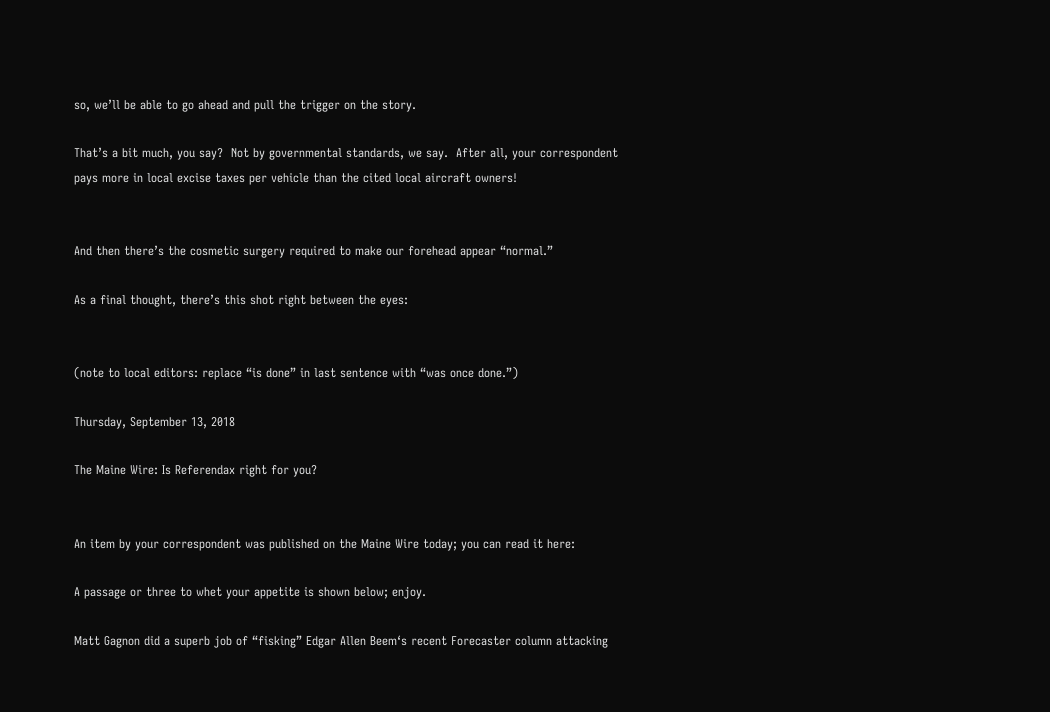so, we’ll be able to go ahead and pull the trigger on the story.

That’s a bit much, you say?  Not by governmental standards, we say.  After all, your correspondent pays more in local excise taxes per vehicle than the cited local aircraft owners!


And then there’s the cosmetic surgery required to make our forehead appear “normal.”

As a final thought, there’s this shot right between the eyes:


(note to local editors: replace “is done” in last sentence with “was once done.”)

Thursday, September 13, 2018

The Maine Wire: Is Referendax right for you?


An item by your correspondent was published on the Maine Wire today; you can read it here:

A passage or three to whet your appetite is shown below; enjoy.

Matt Gagnon did a superb job of “fisking” Edgar Allen Beem‘s recent Forecaster column attacking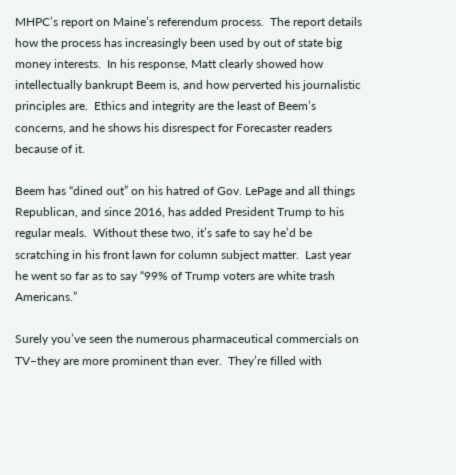MHPC’s report on Maine’s referendum process.  The report details how the process has increasingly been used by out of state big money interests.  In his response, Matt clearly showed how intellectually bankrupt Beem is, and how perverted his journalistic principles are.  Ethics and integrity are the least of Beem’s concerns, and he shows his disrespect for Forecaster readers because of it.

Beem has “dined out” on his hatred of Gov. LePage and all things Republican, and since 2016, has added President Trump to his regular meals.  Without these two, it’s safe to say he’d be scratching in his front lawn for column subject matter.  Last year he went so far as to say “99% of Trump voters are white trash Americans.”

Surely you’ve seen the numerous pharmaceutical commercials on TV–they are more prominent than ever.  They’re filled with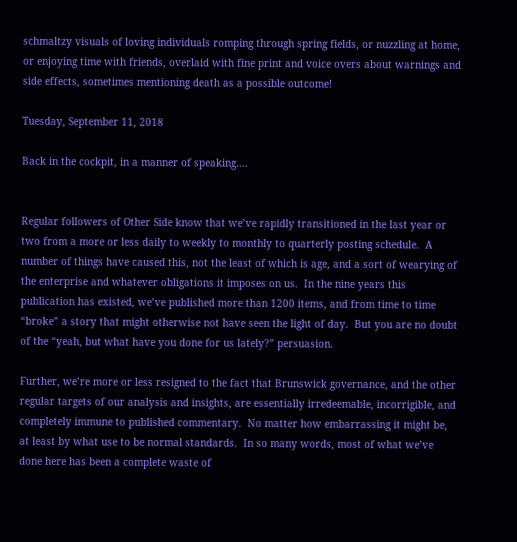schmaltzy visuals of loving individuals romping through spring fields, or nuzzling at home, or enjoying time with friends, overlaid with fine print and voice overs about warnings and side effects, sometimes mentioning death as a possible outcome!

Tuesday, September 11, 2018

Back in the cockpit, in a manner of speaking….


Regular followers of Other Side know that we’ve rapidly transitioned in the last year or two from a more or less daily to weekly to monthly to quarterly posting schedule.  A number of things have caused this, not the least of which is age, and a sort of wearying of the enterprise and whatever obligations it imposes on us.  In the nine years this publication has existed, we’ve published more than 1200 items, and from time to time “broke” a story that might otherwise not have seen the light of day.  But you are no doubt of the “yeah, but what have you done for us lately?” persuasion.

Further, we’re more or less resigned to the fact that Brunswick governance, and the other regular targets of our analysis and insights, are essentially irredeemable, incorrigible, and completely immune to published commentary.  No matter how embarrassing it might be, at least by what use to be normal standards.  In so many words, most of what we’ve done here has been a complete waste of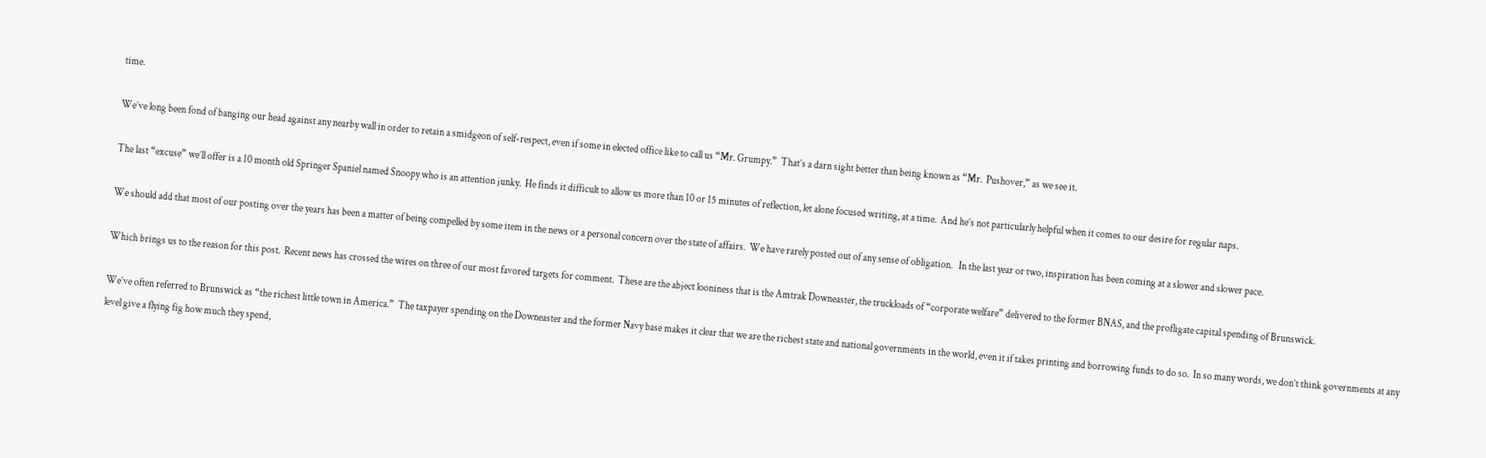time.

We’ve long been fond of banging our head against any nearby wall in order to retain a smidgeon of self-respect, even if some in elected office like to call us “Mr. Grumpy.”  That’s a darn sight better than being known as “Mr.  Pushover,” as we see it.

The last “excuse” we’ll offer is a 10 month old Springer Spaniel named Snoopy who is an attention junky.  He finds it difficult to allow us more than 10 or 15 minutes of reflection, let alone focused writing, at a time.  And he’s not particularly helpful when it comes to our desire for regular naps.

We should add that most of our posting over the years has been a matter of being compelled by some item in the news or a personal concern over the state of affairs.  We have rarely posted out of any sense of obligation.   In the last year or two, inspiration has been coming at a slower and slower pace.

Which brings us to the reason for this post.  Recent news has crossed the wires on three of our most favored targets for comment.  These are the abject looniness that is the Amtrak Downeaster, the truckloads of “corporate welfare” delivered to the former BNAS, and the profligate capital spending of Brunswick.

We’ve often referred to Brunswick as “the richest little town in America.”  The taxpayer spending on the Downeaster and the former Navy base makes it clear that we are the richest state and national governments in the world, even it if takes printing and borrowing funds to do so.  In so many words, we don’t think governments at any level give a flying fig how much they spend,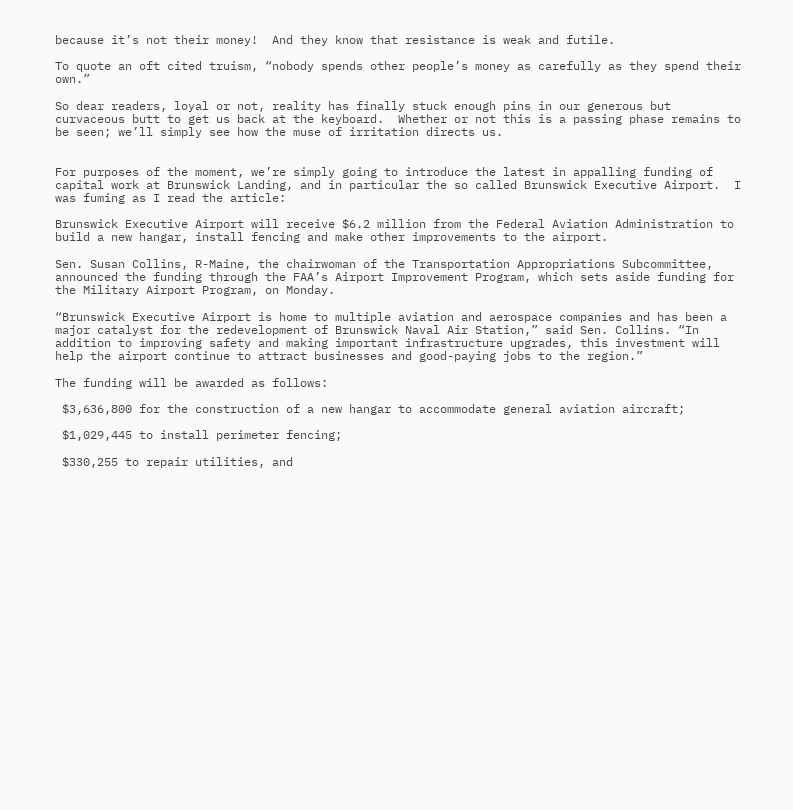because it’s not their money!  And they know that resistance is weak and futile.

To quote an oft cited truism, “nobody spends other people’s money as carefully as they spend their own.”

So dear readers, loyal or not, reality has finally stuck enough pins in our generous but curvaceous butt to get us back at the keyboard.  Whether or not this is a passing phase remains to be seen; we’ll simply see how the muse of irritation directs us.


For purposes of the moment, we’re simply going to introduce the latest in appalling funding of capital work at Brunswick Landing, and in particular the so called Brunswick Executive Airport.  I was fuming as I read the article:

Brunswick Executive Airport will receive $6.2 million from the Federal Aviation Administration to build a new hangar, install fencing and make other improvements to the airport.

Sen. Susan Collins, R-Maine, the chairwoman of the Transportation Appropriations Subcommittee, announced the funding through the FAA’s Airport Improvement Program, which sets aside funding for the Military Airport Program, on Monday.

“Brunswick Executive Airport is home to multiple aviation and aerospace companies and has been a major catalyst for the redevelopment of Brunswick Naval Air Station,” said Sen. Collins. “In addition to improving safety and making important infrastructure upgrades, this investment will help the airport continue to attract businesses and good-paying jobs to the region.”

The funding will be awarded as follows:

 $3,636,800 for the construction of a new hangar to accommodate general aviation aircraft;

 $1,029,445 to install perimeter fencing;

 $330,255 to repair utilities, and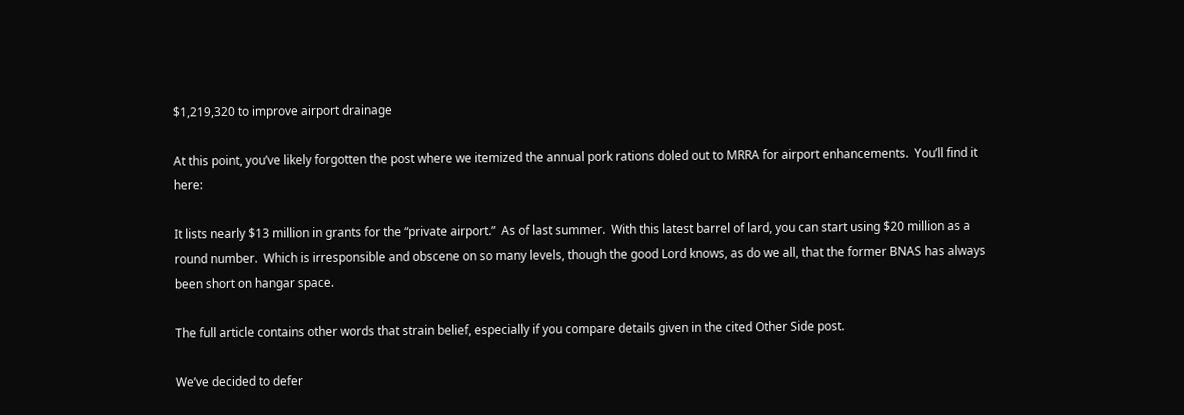$1,219,320 to improve airport drainage

At this point, you’ve likely forgotten the post where we itemized the annual pork rations doled out to MRRA for airport enhancements.  You’ll find it here:

It lists nearly $13 million in grants for the “private airport.”  As of last summer.  With this latest barrel of lard, you can start using $20 million as a round number.  Which is irresponsible and obscene on so many levels, though the good Lord knows, as do we all, that the former BNAS has always been short on hangar space.

The full article contains other words that strain belief, especially if you compare details given in the cited Other Side post.

We’ve decided to defer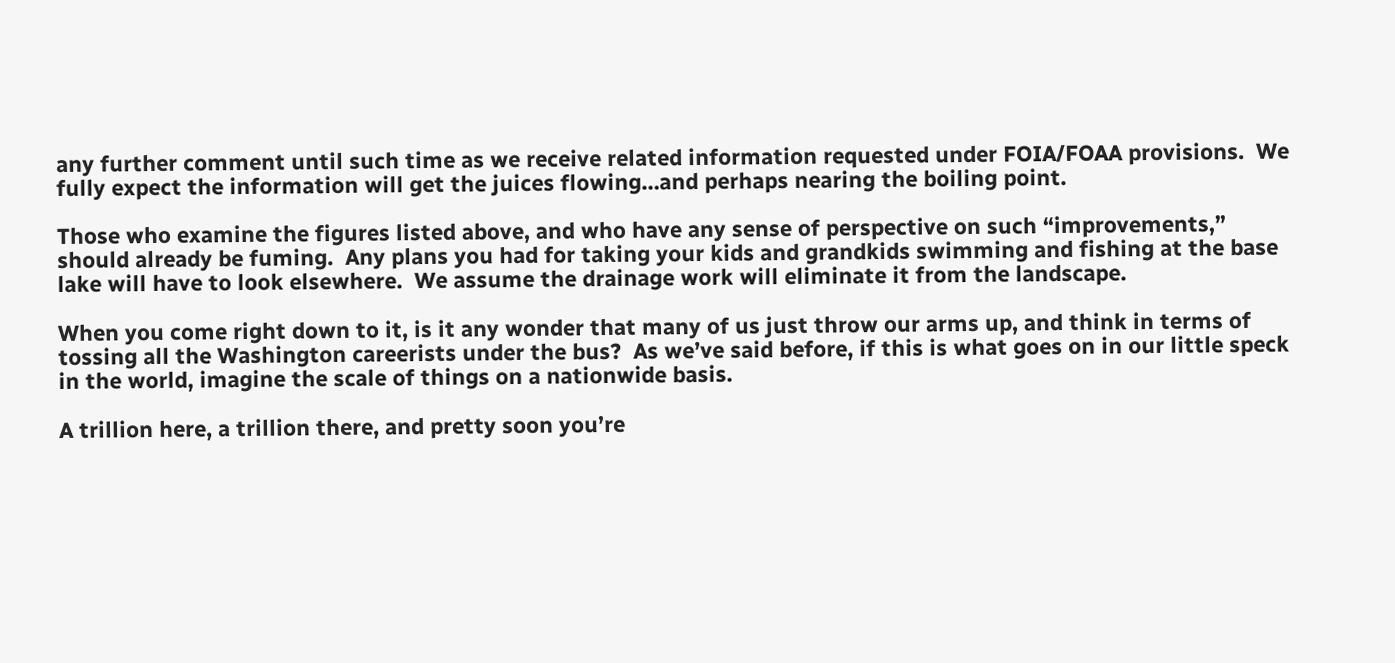any further comment until such time as we receive related information requested under FOIA/FOAA provisions.  We fully expect the information will get the juices flowing…and perhaps nearing the boiling point.

Those who examine the figures listed above, and who have any sense of perspective on such “improvements,” should already be fuming.  Any plans you had for taking your kids and grandkids swimming and fishing at the base lake will have to look elsewhere.  We assume the drainage work will eliminate it from the landscape.

When you come right down to it, is it any wonder that many of us just throw our arms up, and think in terms of tossing all the Washington careerists under the bus?  As we’ve said before, if this is what goes on in our little speck in the world, imagine the scale of things on a nationwide basis.

A trillion here, a trillion there, and pretty soon you’re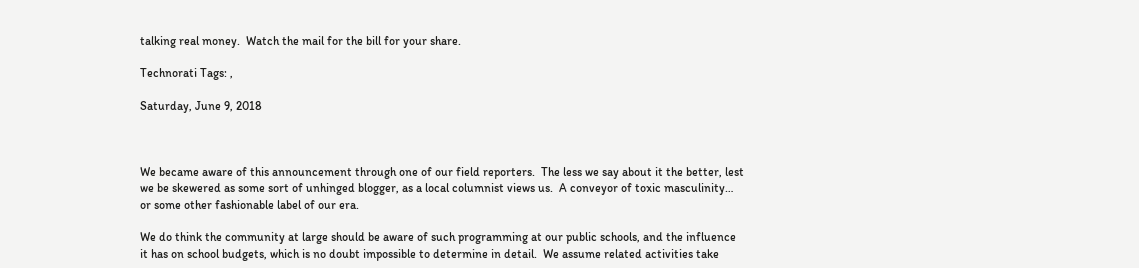talking real money.  Watch the mail for the bill for your share.

Technorati Tags: ,

Saturday, June 9, 2018



We became aware of this announcement through one of our field reporters.  The less we say about it the better, lest we be skewered as some sort of unhinged blogger, as a local columnist views us.  A conveyor of toxic masculinity… or some other fashionable label of our era.

We do think the community at large should be aware of such programming at our public schools, and the influence it has on school budgets, which is no doubt impossible to determine in detail.  We assume related activities take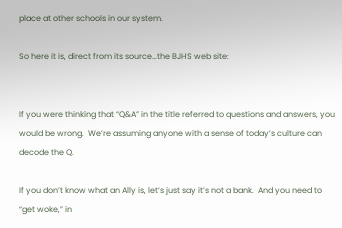place at other schools in our system.

So here it is, direct from its source…the BJHS web site:


If you were thinking that “Q&A” in the title referred to questions and answers, you would be wrong.  We’re assuming anyone with a sense of today’s culture can decode the Q.

If you don’t know what an Ally is, let’s just say it’s not a bank.  And you need to “get woke,” in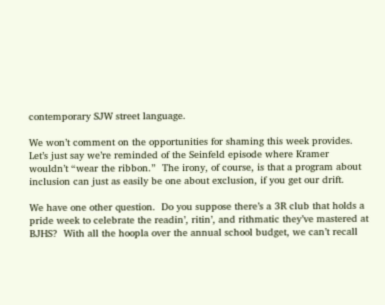contemporary SJW street language.

We won’t comment on the opportunities for shaming this week provides.  Let’s just say we’re reminded of the Seinfeld episode where Kramer wouldn’t “wear the ribbon.”  The irony, of course, is that a program about inclusion can just as easily be one about exclusion, if you get our drift.

We have one other question.  Do you suppose there’s a 3R club that holds a pride week to celebrate the readin’, ritin’, and rithmatic they’ve mastered at BJHS?  With all the hoopla over the annual school budget, we can’t recall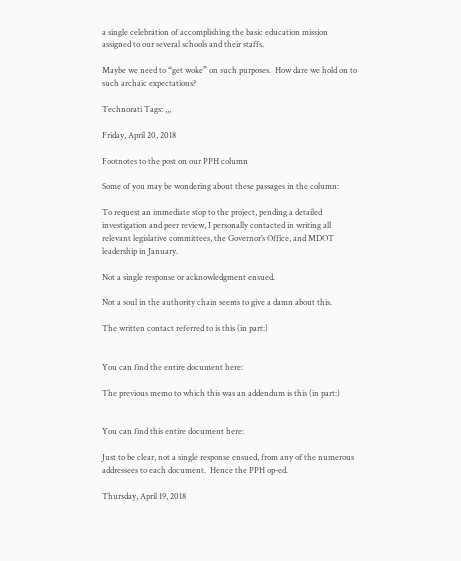a single celebration of accomplishing the basic education mission assigned to our several schools and their staffs.

Maybe we need to “get woke” on such purposes.  How dare we hold on to such archaic expectations?

Technorati Tags: ,,,

Friday, April 20, 2018

Footnotes to the post on our PPH column

Some of you may be wondering about these passages in the column:

To request an immediate stop to the project, pending a detailed investigation and peer review, I personally contacted in writing all relevant legislative committees, the Governor’s Office, and MDOT leadership in January.

Not a single response or acknowledgment ensued.

Not a soul in the authority chain seems to give a damn about this.

The written contact referred to is this (in part:)


You can find the entire document here:

The previous memo to which this was an addendum is this (in part:)


You can find this entire document here:

Just to be clear, not a single response ensued, from any of the numerous addressees to each document.  Hence the PPH op-ed.

Thursday, April 19, 2018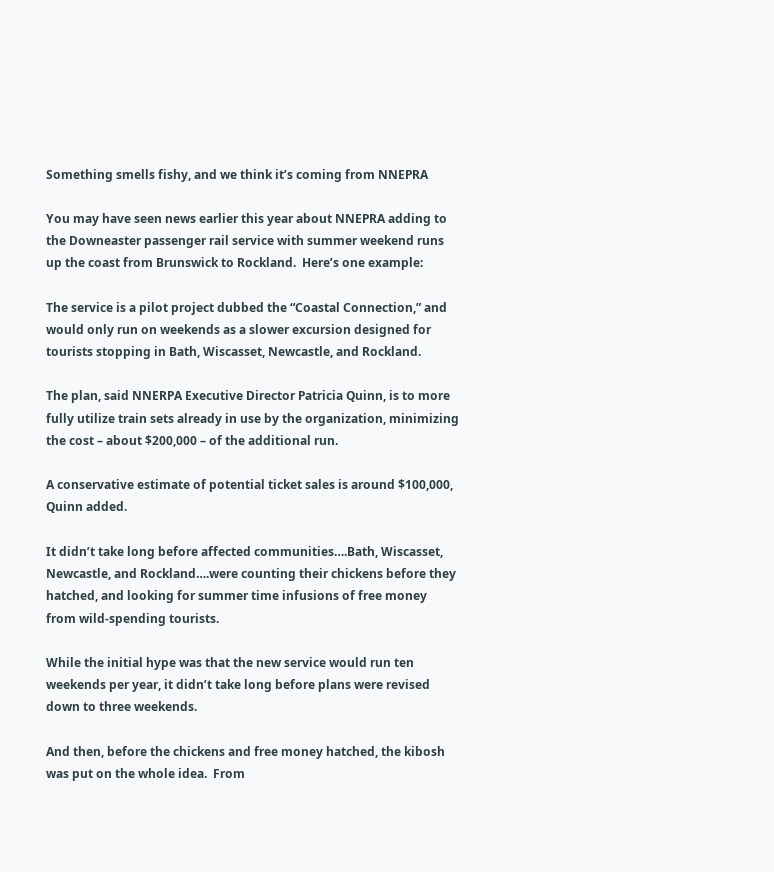Something smells fishy, and we think it’s coming from NNEPRA

You may have seen news earlier this year about NNEPRA adding to the Downeaster passenger rail service with summer weekend runs up the coast from Brunswick to Rockland.  Here’s one example:

The service is a pilot project dubbed the “Coastal Connection,” and would only run on weekends as a slower excursion designed for tourists stopping in Bath, Wiscasset, Newcastle, and Rockland.

The plan, said NNERPA Executive Director Patricia Quinn, is to more fully utilize train sets already in use by the organization, minimizing the cost – about $200,000 – of the additional run.

A conservative estimate of potential ticket sales is around $100,000, Quinn added.

It didn’t take long before affected communities….Bath, Wiscasset, Newcastle, and Rockland….were counting their chickens before they hatched, and looking for summer time infusions of free money from wild-spending tourists.

While the initial hype was that the new service would run ten weekends per year, it didn’t take long before plans were revised down to three weekends.

And then, before the chickens and free money hatched, the kibosh was put on the whole idea.  From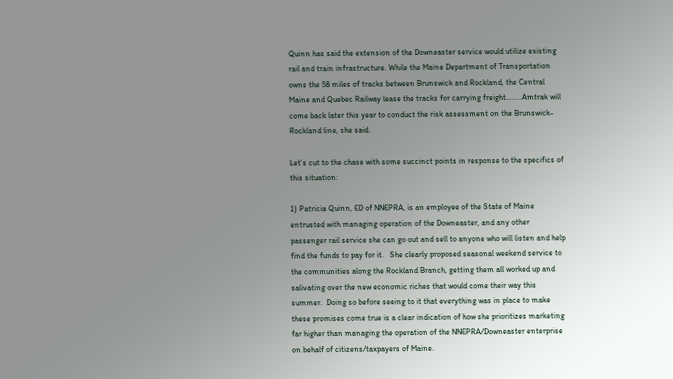Quinn has said the extension of the Downeaster service would utilize existing rail and train infrastructure. While the Maine Department of Transportation owns the 58 miles of tracks between Brunswick and Rockland, the Central Maine and Quebec Railway lease the tracks for carrying freight……..Amtrak will come back later this year to conduct the risk assessment on the Brunswick-Rockland line, she said.

Let’s cut to the chase with some succinct points in response to the specifics of this situation:

1) Patricia Quinn, ED of NNEPRA, is an employee of the State of Maine entrusted with managing operation of the Downeaster, and any other passenger rail service she can go out and sell to anyone who will listen and help find the funds to pay for it.   She clearly proposed seasonal weekend service to the communities along the Rockland Branch, getting them all worked up and salivating over the new economic riches that would come their way this summer.  Doing so before seeing to it that everything was in place to make these promises come true is a clear indication of how she prioritizes marketing far higher than managing the operation of the NNEPRA/Downeaster enterprise on behalf of citizens/taxpayers of Maine.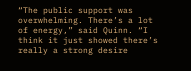“The public support was overwhelming. There’s a lot of energy,” said Quinn. “I think it just showed there’s really a strong desire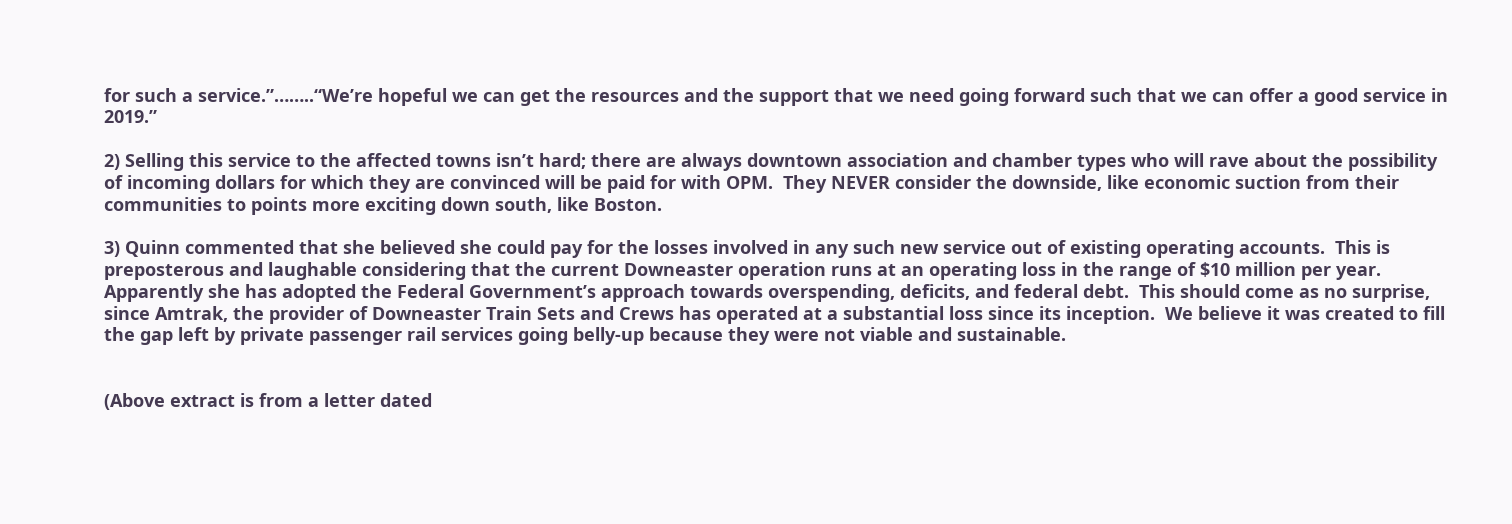for such a service.”……..“We’re hopeful we can get the resources and the support that we need going forward such that we can offer a good service in 2019.”

2) Selling this service to the affected towns isn’t hard; there are always downtown association and chamber types who will rave about the possibility of incoming dollars for which they are convinced will be paid for with OPM.  They NEVER consider the downside, like economic suction from their communities to points more exciting down south, like Boston.

3) Quinn commented that she believed she could pay for the losses involved in any such new service out of existing operating accounts.  This is preposterous and laughable considering that the current Downeaster operation runs at an operating loss in the range of $10 million per year.  Apparently she has adopted the Federal Government’s approach towards overspending, deficits, and federal debt.  This should come as no surprise, since Amtrak, the provider of Downeaster Train Sets and Crews has operated at a substantial loss since its inception.  We believe it was created to fill the gap left by private passenger rail services going belly-up because they were not viable and sustainable.


(Above extract is from a letter dated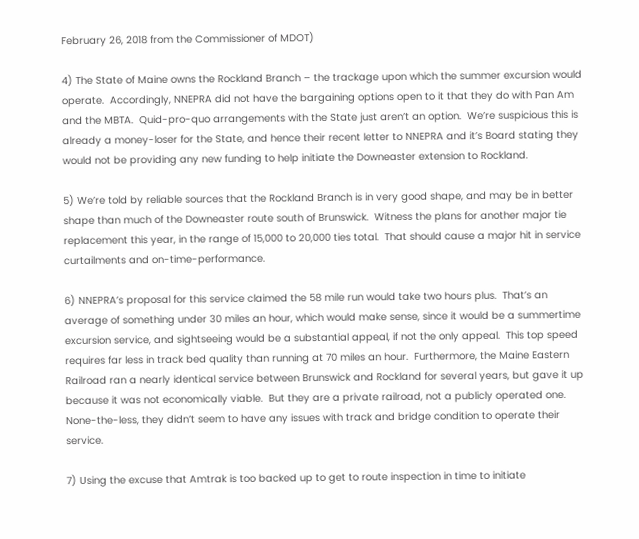February 26, 2018 from the Commissioner of MDOT)

4) The State of Maine owns the Rockland Branch – the trackage upon which the summer excursion would operate.  Accordingly, NNEPRA did not have the bargaining options open to it that they do with Pan Am and the MBTA.  Quid-pro-quo arrangements with the State just aren’t an option.  We’re suspicious this is already a money-loser for the State, and hence their recent letter to NNEPRA and it’s Board stating they would not be providing any new funding to help initiate the Downeaster extension to Rockland.

5) We’re told by reliable sources that the Rockland Branch is in very good shape, and may be in better shape than much of the Downeaster route south of Brunswick.  Witness the plans for another major tie replacement this year, in the range of 15,000 to 20,000 ties total.  That should cause a major hit in service curtailments and on-time-performance.

6) NNEPRA’s proposal for this service claimed the 58 mile run would take two hours plus.  That’s an average of something under 30 miles an hour, which would make sense, since it would be a summertime excursion service, and sightseeing would be a substantial appeal, if not the only appeal.  This top speed requires far less in track bed quality than running at 70 miles an hour.  Furthermore, the Maine Eastern Railroad ran a nearly identical service between Brunswick and Rockland for several years, but gave it up because it was not economically viable.  But they are a private railroad, not a publicly operated one.  None-the-less, they didn’t seem to have any issues with track and bridge condition to operate their service.

7) Using the excuse that Amtrak is too backed up to get to route inspection in time to initiate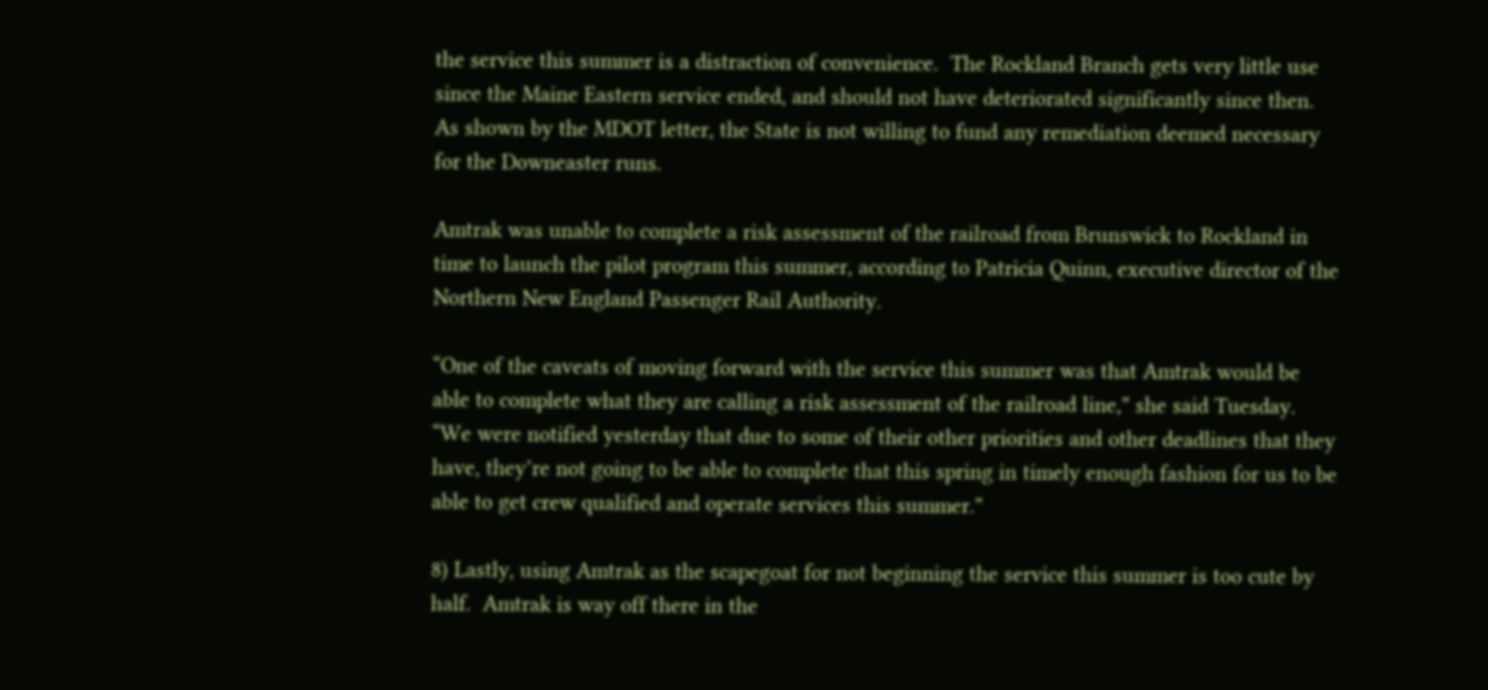the service this summer is a distraction of convenience.  The Rockland Branch gets very little use since the Maine Eastern service ended, and should not have deteriorated significantly since then.  As shown by the MDOT letter, the State is not willing to fund any remediation deemed necessary for the Downeaster runs.

Amtrak was unable to complete a risk assessment of the railroad from Brunswick to Rockland in time to launch the pilot program this summer, according to Patricia Quinn, executive director of the Northern New England Passenger Rail Authority.

“One of the caveats of moving forward with the service this summer was that Amtrak would be able to complete what they are calling a risk assessment of the railroad line,” she said Tuesday. “We were notified yesterday that due to some of their other priorities and other deadlines that they have, they’re not going to be able to complete that this spring in timely enough fashion for us to be able to get crew qualified and operate services this summer.”

8) Lastly, using Amtrak as the scapegoat for not beginning the service this summer is too cute by half.  Amtrak is way off there in the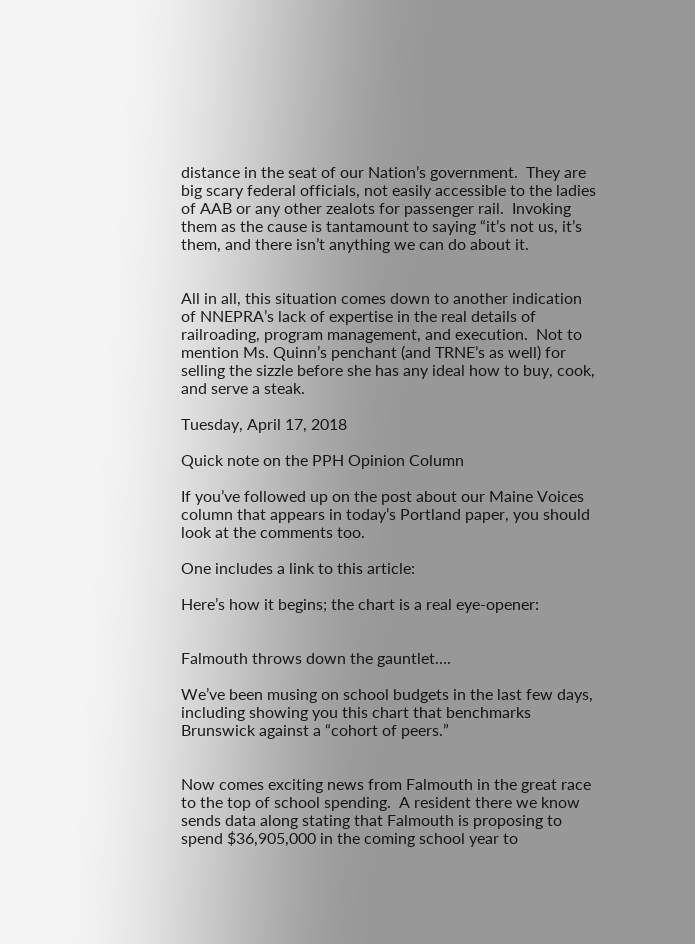distance in the seat of our Nation’s government.  They are big scary federal officials, not easily accessible to the ladies of AAB or any other zealots for passenger rail.  Invoking them as the cause is tantamount to saying “it’s not us, it’s them, and there isn’t anything we can do about it.


All in all, this situation comes down to another indication of NNEPRA’s lack of expertise in the real details of railroading, program management, and execution.  Not to mention Ms. Quinn’s penchant (and TRNE’s as well) for selling the sizzle before she has any ideal how to buy, cook, and serve a steak.

Tuesday, April 17, 2018

Quick note on the PPH Opinion Column

If you’ve followed up on the post about our Maine Voices column that appears in today’s Portland paper, you should look at the comments too.

One includes a link to this article:

Here’s how it begins; the chart is a real eye-opener:


Falmouth throws down the gauntlet….

We’ve been musing on school budgets in the last few days, including showing you this chart that benchmarks Brunswick against a “cohort of peers.”


Now comes exciting news from Falmouth in the great race to the top of school spending.  A resident there we know sends data along stating that Falmouth is proposing to spend $36,905,000 in the coming school year to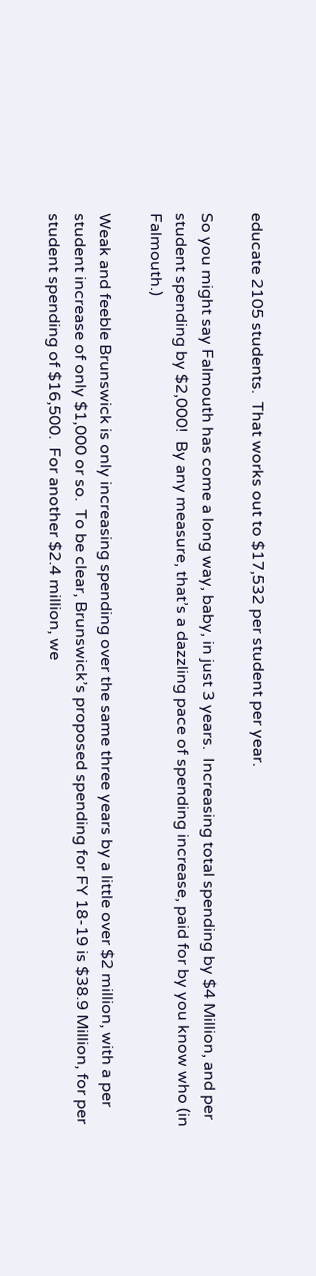educate 2105 students.  That works out to $17,532 per student per year.

So you might say Falmouth has come a long way, baby, in just 3 years.  Increasing total spending by $4 Million, and per student spending by $2,000!  By any measure, that’s a dazzling pace of spending increase, paid for by you know who (in Falmouth.)

Weak and feeble Brunswick is only increasing spending over the same three years by a little over $2 million, with a per student increase of only $1,000 or so.  To be clear, Brunswick’s proposed spending for FY 18-19 is $38.9 Million, for per student spending of $16,500.  For another $2.4 million, we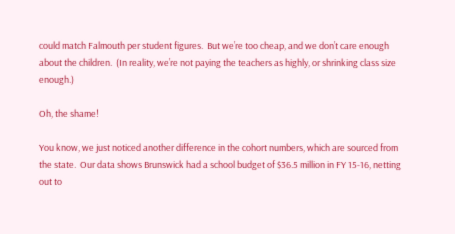could match Falmouth per student figures.  But we’re too cheap, and we don’t care enough about the children.  (In reality, we’re not paying the teachers as highly, or shrinking class size enough.)

Oh, the shame!

You know, we just noticed another difference in the cohort numbers, which are sourced from the state.  Our data shows Brunswick had a school budget of $36.5 million in FY 15-16, netting out to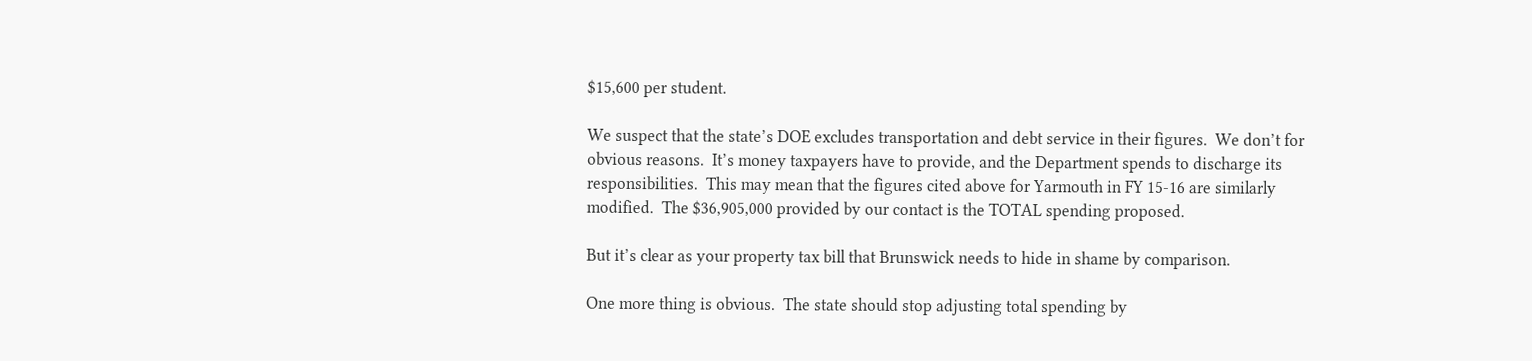$15,600 per student.

We suspect that the state’s DOE excludes transportation and debt service in their figures.  We don’t for obvious reasons.  It’s money taxpayers have to provide, and the Department spends to discharge its responsibilities.  This may mean that the figures cited above for Yarmouth in FY 15-16 are similarly modified.  The $36,905,000 provided by our contact is the TOTAL spending proposed.

But it’s clear as your property tax bill that Brunswick needs to hide in shame by comparison.

One more thing is obvious.  The state should stop adjusting total spending by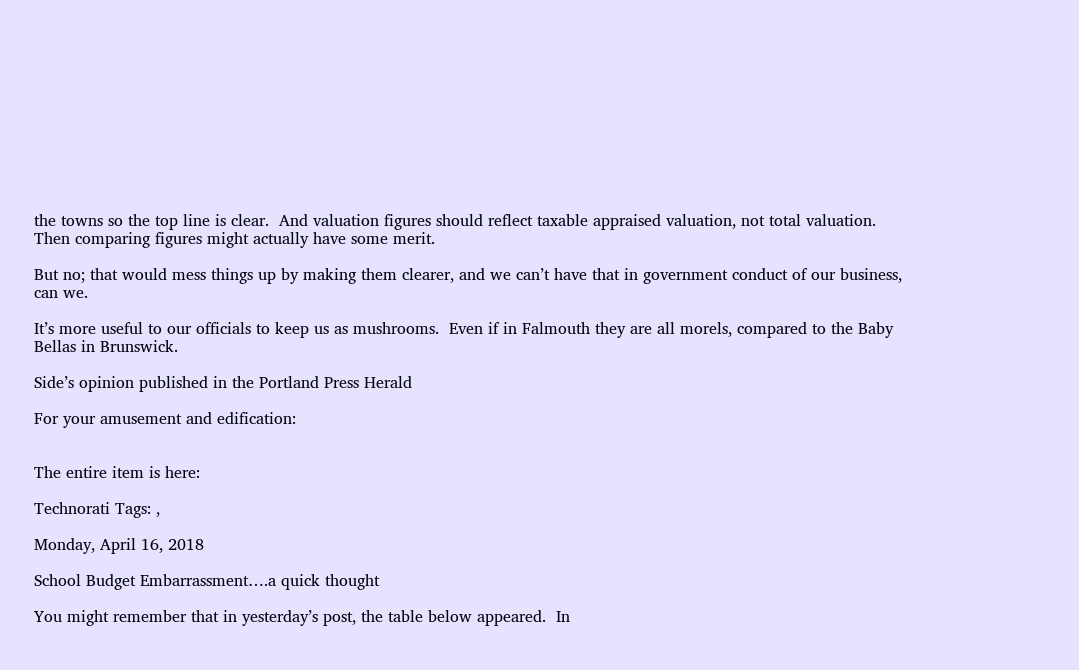the towns so the top line is clear.  And valuation figures should reflect taxable appraised valuation, not total valuation.  Then comparing figures might actually have some merit.

But no; that would mess things up by making them clearer, and we can’t have that in government conduct of our business, can we.

It’s more useful to our officials to keep us as mushrooms.  Even if in Falmouth they are all morels, compared to the Baby Bellas in Brunswick.

Side’s opinion published in the Portland Press Herald

For your amusement and edification:


The entire item is here:

Technorati Tags: ,

Monday, April 16, 2018

School Budget Embarrassment….a quick thought

You might remember that in yesterday’s post, the table below appeared.  In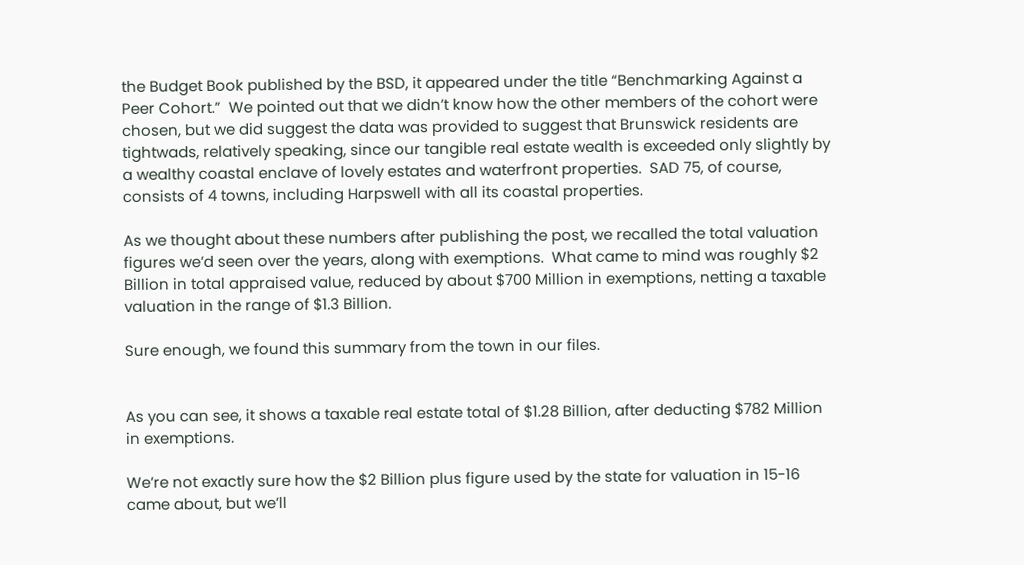the Budget Book published by the BSD, it appeared under the title “Benchmarking Against a Peer Cohort.”  We pointed out that we didn’t know how the other members of the cohort were chosen, but we did suggest the data was provided to suggest that Brunswick residents are tightwads, relatively speaking, since our tangible real estate wealth is exceeded only slightly by a wealthy coastal enclave of lovely estates and waterfront properties.  SAD 75, of course, consists of 4 towns, including Harpswell with all its coastal properties.

As we thought about these numbers after publishing the post, we recalled the total valuation figures we’d seen over the years, along with exemptions.  What came to mind was roughly $2 Billion in total appraised value, reduced by about $700 Million in exemptions, netting a taxable valuation in the range of $1.3 Billion.

Sure enough, we found this summary from the town in our files.


As you can see, it shows a taxable real estate total of $1.28 Billion, after deducting $782 Million in exemptions.

We’re not exactly sure how the $2 Billion plus figure used by the state for valuation in 15-16 came about, but we’ll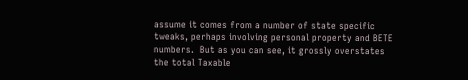assume it comes from a number of state specific tweaks, perhaps involving personal property and BETE numbers.  But as you can see, it grossly overstates the total Taxable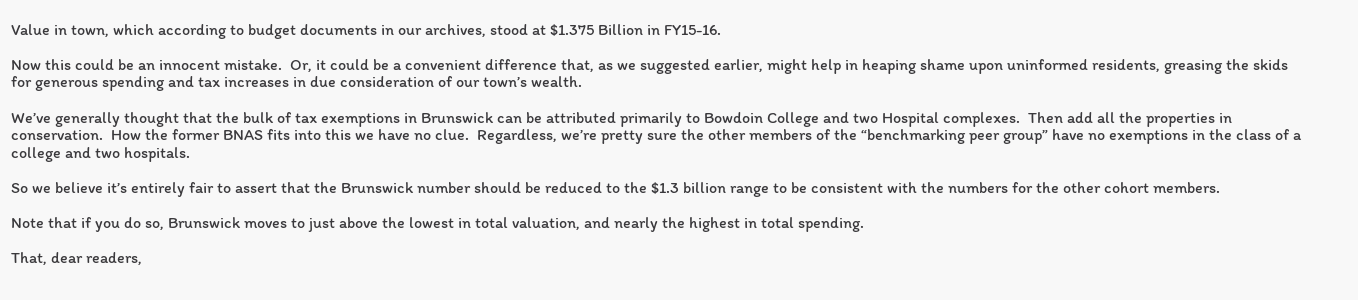Value in town, which according to budget documents in our archives, stood at $1.375 Billion in FY15-16.

Now this could be an innocent mistake.  Or, it could be a convenient difference that, as we suggested earlier, might help in heaping shame upon uninformed residents, greasing the skids for generous spending and tax increases in due consideration of our town’s wealth.

We’ve generally thought that the bulk of tax exemptions in Brunswick can be attributed primarily to Bowdoin College and two Hospital complexes.  Then add all the properties in conservation.  How the former BNAS fits into this we have no clue.  Regardless, we’re pretty sure the other members of the “benchmarking peer group” have no exemptions in the class of a college and two hospitals.

So we believe it’s entirely fair to assert that the Brunswick number should be reduced to the $1.3 billion range to be consistent with the numbers for the other cohort members.

Note that if you do so, Brunswick moves to just above the lowest in total valuation, and nearly the highest in total spending.

That, dear readers,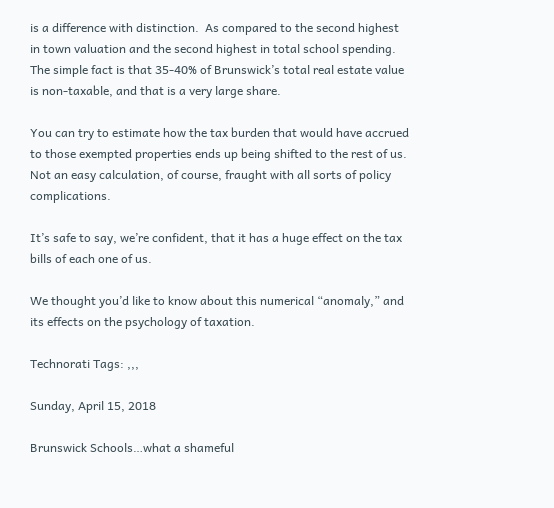is a difference with distinction.  As compared to the second highest in town valuation and the second highest in total school spending.  The simple fact is that 35-40% of Brunswick’s total real estate value is non-taxable, and that is a very large share.

You can try to estimate how the tax burden that would have accrued to those exempted properties ends up being shifted to the rest of us.  Not an easy calculation, of course, fraught with all sorts of policy complications.

It’s safe to say, we’re confident, that it has a huge effect on the tax bills of each one of us.

We thought you’d like to know about this numerical “anomaly,” and its effects on the psychology of taxation.

Technorati Tags: ,,,

Sunday, April 15, 2018

Brunswick Schools…what a shameful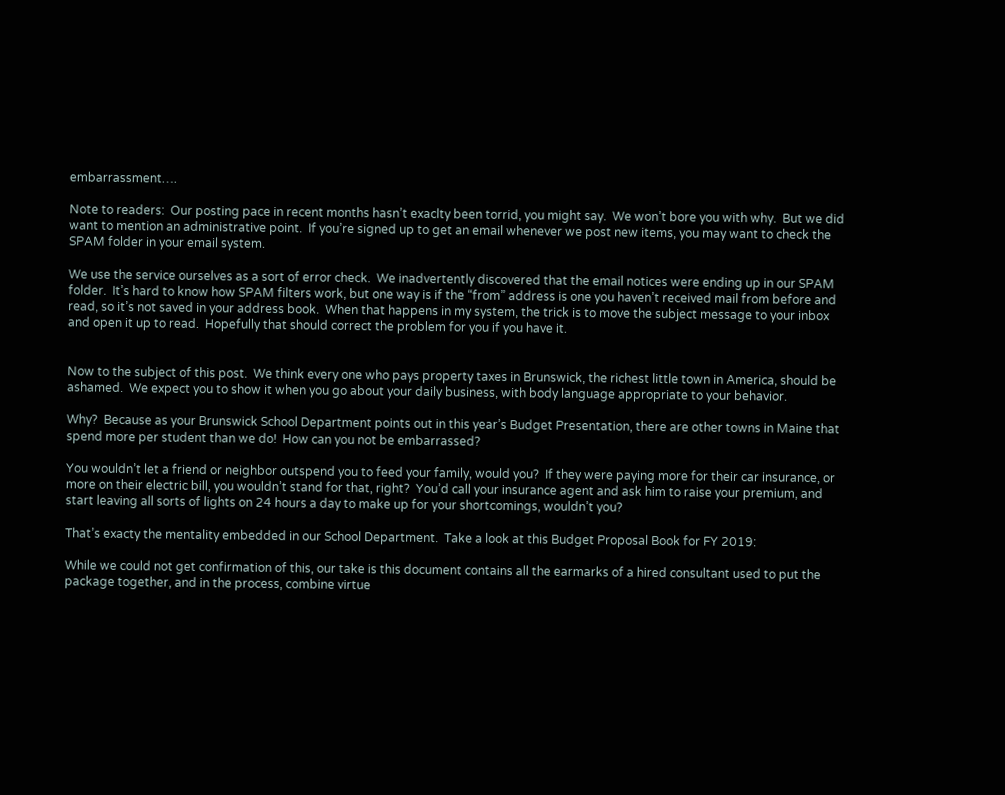embarrassment….

Note to readers:  Our posting pace in recent months hasn’t exaclty been torrid, you might say.  We won’t bore you with why.  But we did want to mention an administrative point.  If you’re signed up to get an email whenever we post new items, you may want to check the SPAM folder in your email system.

We use the service ourselves as a sort of error check.  We inadvertently discovered that the email notices were ending up in our SPAM folder.  It’s hard to know how SPAM filters work, but one way is if the “from” address is one you haven’t received mail from before and read, so it’s not saved in your address book.  When that happens in my system, the trick is to move the subject message to your inbox and open it up to read.  Hopefully that should correct the problem for you if you have it.


Now to the subject of this post.  We think every one who pays property taxes in Brunswick, the richest little town in America, should be ashamed.  We expect you to show it when you go about your daily business, with body language appropriate to your behavior.

Why?  Because as your Brunswick School Department points out in this year’s Budget Presentation, there are other towns in Maine that spend more per student than we do!  How can you not be embarrassed?

You wouldn’t let a friend or neighbor outspend you to feed your family, would you?  If they were paying more for their car insurance, or more on their electric bill, you wouldn’t stand for that, right?  You’d call your insurance agent and ask him to raise your premium, and start leaving all sorts of lights on 24 hours a day to make up for your shortcomings, wouldn’t you?

That’s exacty the mentality embedded in our School Department.  Take a look at this Budget Proposal Book for FY 2019:

While we could not get confirmation of this, our take is this document contains all the earmarks of a hired consultant used to put the package together, and in the process, combine virtue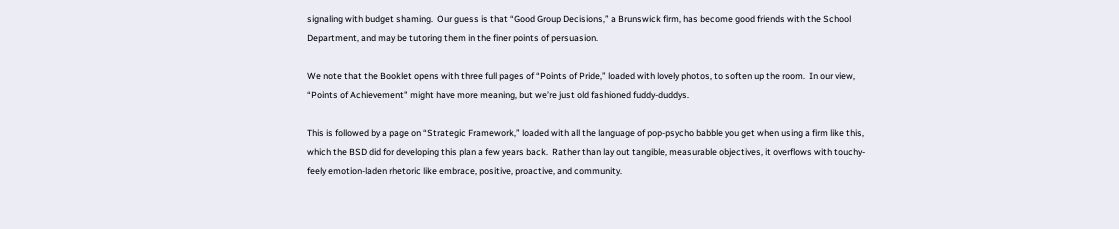signaling with budget shaming.  Our guess is that “Good Group Decisions,” a Brunswick firm, has become good friends with the School Department, and may be tutoring them in the finer points of persuasion.

We note that the Booklet opens with three full pages of “Points of Pride,” loaded with lovely photos, to soften up the room.  In our view, “Points of Achievement" might have more meaning, but we’re just old fashioned fuddy-duddys.

This is followed by a page on “Strategic Framework,” loaded with all the language of pop-psycho babble you get when using a firm like this, which the BSD did for developing this plan a few years back.  Rather than lay out tangible, measurable objectives, it overflows with touchy-feely emotion-laden rhetoric like embrace, positive, proactive, and community.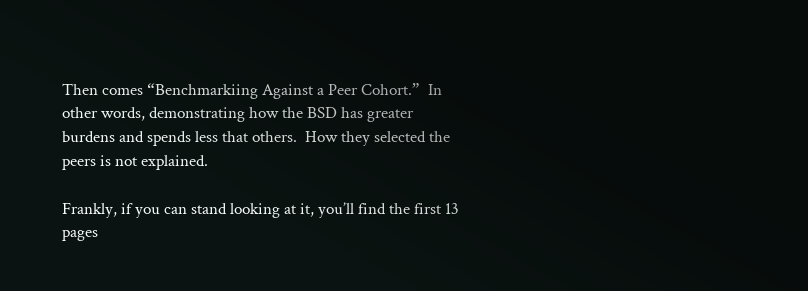Then comes “Benchmarkiing Against a Peer Cohort.”  In other words, demonstrating how the BSD has greater burdens and spends less that others.  How they selected the peers is not explained.

Frankly, if you can stand looking at it, you’ll find the first 13 pages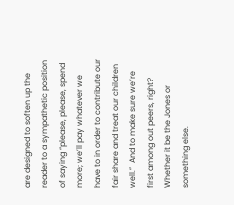are designed to soften up the reader to a sympathetic position of saying “please, please, spend more; we’ll pay whatever we have to in order to contribute our fair share and treat our children well.”  And to make sure we’re first among out peers, right?  Whether it be the Jones or something else.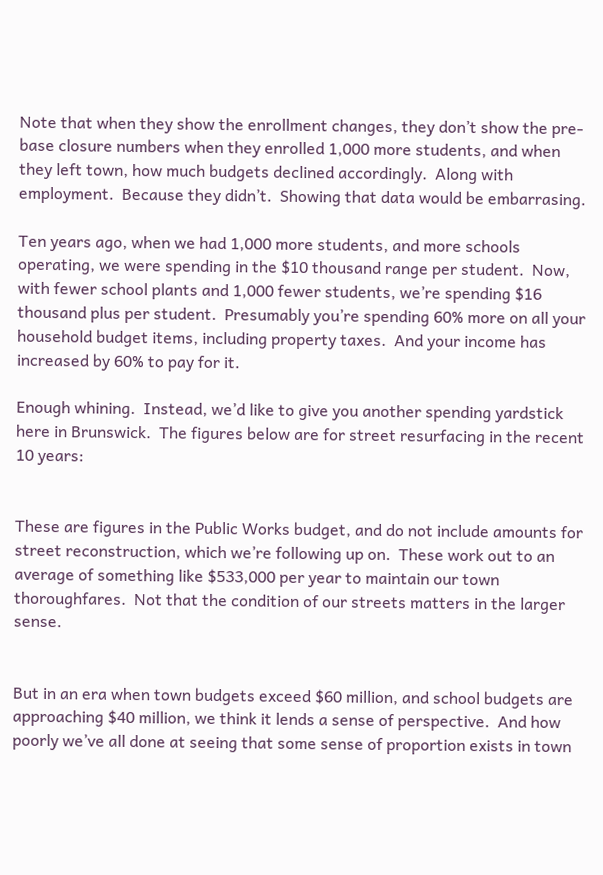Note that when they show the enrollment changes, they don’t show the pre-base closure numbers when they enrolled 1,000 more students, and when they left town, how much budgets declined accordingly.  Along with employment.  Because they didn’t.  Showing that data would be embarrasing.

Ten years ago, when we had 1,000 more students, and more schools operating, we were spending in the $10 thousand range per student.  Now, with fewer school plants and 1,000 fewer students, we’re spending $16 thousand plus per student.  Presumably you’re spending 60% more on all your household budget items, including property taxes.  And your income has increased by 60% to pay for it.

Enough whining.  Instead, we’d like to give you another spending yardstick here in Brunswick.  The figures below are for street resurfacing in the recent 10 years:


These are figures in the Public Works budget, and do not include amounts for street reconstruction, which we’re following up on.  These work out to an average of something like $533,000 per year to maintain our town thoroughfares.  Not that the condition of our streets matters in the larger sense.


But in an era when town budgets exceed $60 million, and school budgets are approaching $40 million, we think it lends a sense of perspective.  And how poorly we’ve all done at seeing that some sense of proportion exists in town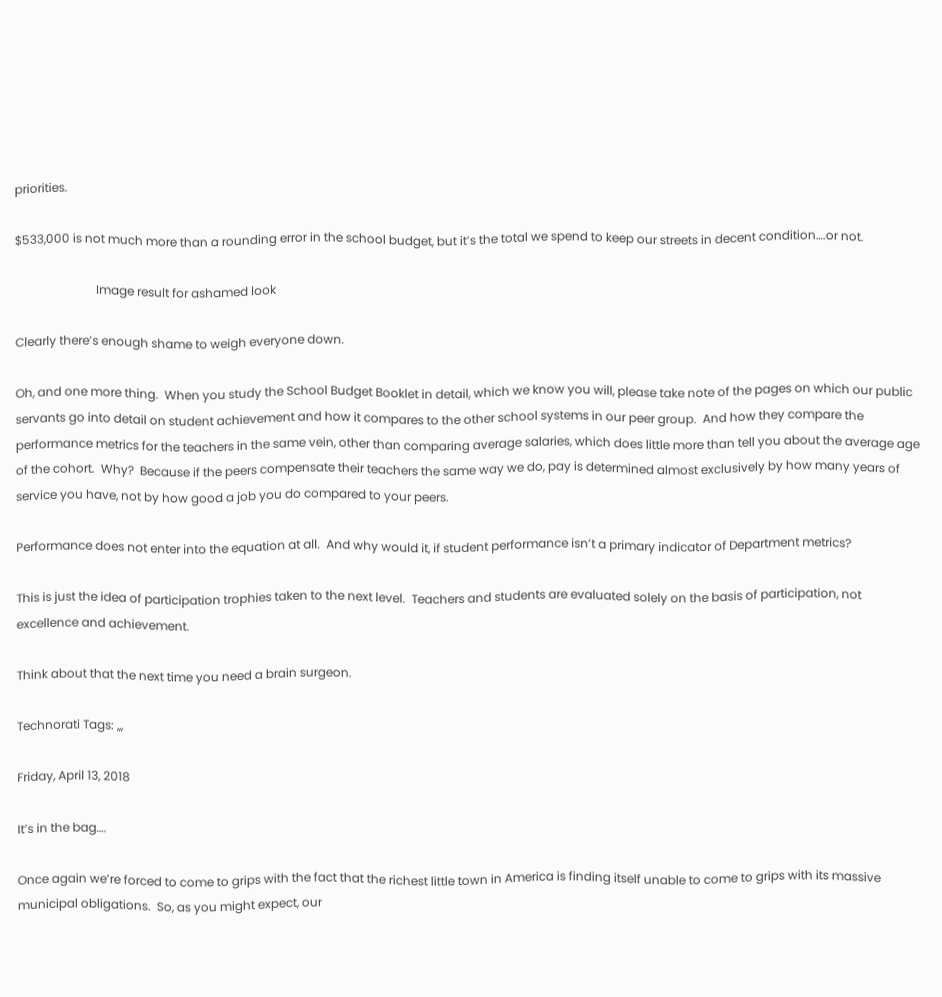priorities.

$533,000 is not much more than a rounding error in the school budget, but it’s the total we spend to keep our streets in decent condition….or not.

                           Image result for ashamed look

Clearly there’s enough shame to weigh everyone down.

Oh, and one more thing.  When you study the School Budget Booklet in detail, which we know you will, please take note of the pages on which our public servants go into detail on student achievement and how it compares to the other school systems in our peer group.  And how they compare the performance metrics for the teachers in the same vein, other than comparing average salaries, which does little more than tell you about the average age of the cohort.  Why?  Because if the peers compensate their teachers the same way we do, pay is determined almost exclusively by how many years of service you have, not by how good a job you do compared to your peers.

Performance does not enter into the equation at all.  And why would it, if student performance isn’t a primary indicator of Department metrics?

This is just the idea of participation trophies taken to the next level.  Teachers and students are evaluated solely on the basis of participation, not excellence and achievement.

Think about that the next time you need a brain surgeon.

Technorati Tags: ,,,

Friday, April 13, 2018

It’s in the bag….

Once again we’re forced to come to grips with the fact that the richest little town in America is finding itself unable to come to grips with its massive municipal obligations.  So, as you might expect, our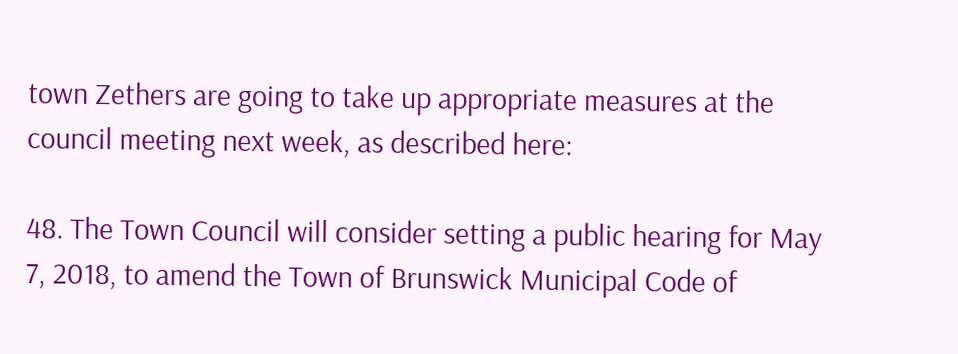town Zethers are going to take up appropriate measures at the council meeting next week, as described here:

48. The Town Council will consider setting a public hearing for May 7, 2018, to amend the Town of Brunswick Municipal Code of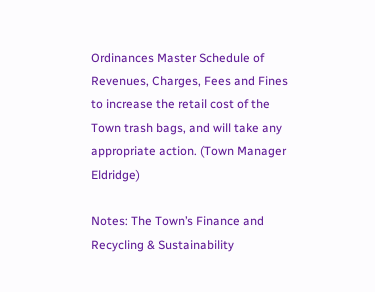Ordinances Master Schedule of Revenues, Charges, Fees and Fines to increase the retail cost of the Town trash bags, and will take any appropriate action. (Town Manager Eldridge)

Notes: The Town’s Finance and Recycling & Sustainability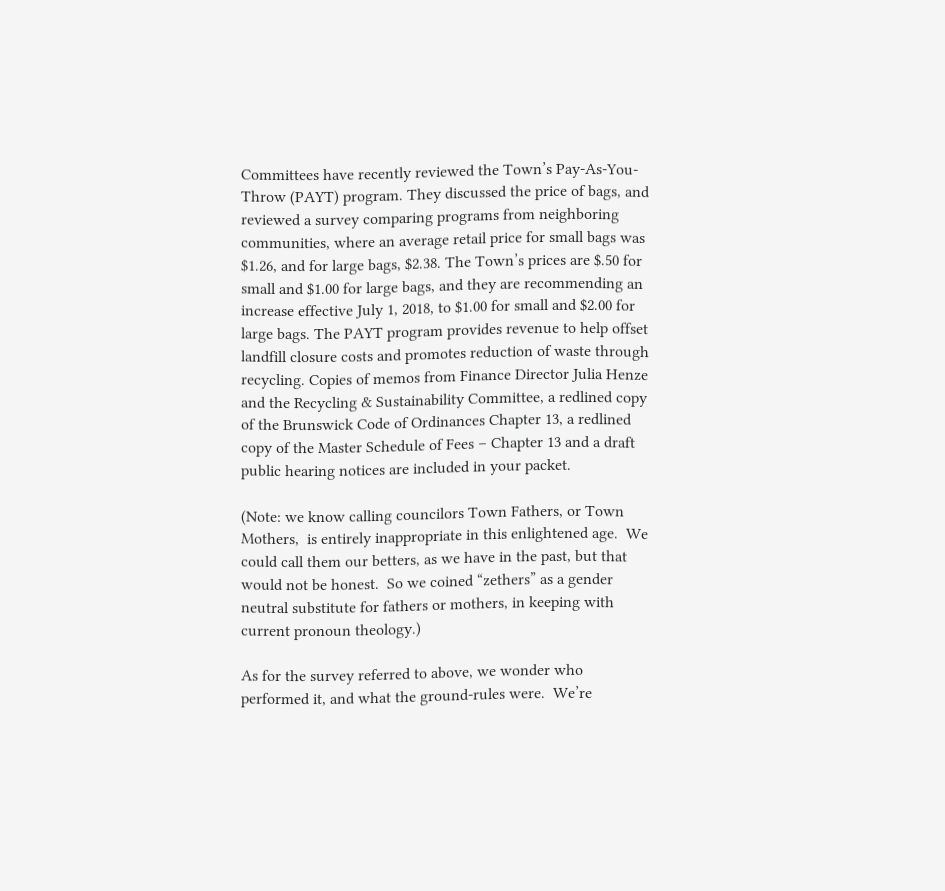Committees have recently reviewed the Town’s Pay-As-You-Throw (PAYT) program. They discussed the price of bags, and reviewed a survey comparing programs from neighboring communities, where an average retail price for small bags was $1.26, and for large bags, $2.38. The Town’s prices are $.50 for small and $1.00 for large bags, and they are recommending an increase effective July 1, 2018, to $1.00 for small and $2.00 for large bags. The PAYT program provides revenue to help offset landfill closure costs and promotes reduction of waste through recycling. Copies of memos from Finance Director Julia Henze and the Recycling & Sustainability Committee, a redlined copy of the Brunswick Code of Ordinances Chapter 13, a redlined copy of the Master Schedule of Fees – Chapter 13 and a draft public hearing notices are included in your packet.

(Note: we know calling councilors Town Fathers, or Town Mothers,  is entirely inappropriate in this enlightened age.  We could call them our betters, as we have in the past, but that would not be honest.  So we coined “zethers” as a gender neutral substitute for fathers or mothers, in keeping with current pronoun theology.)

As for the survey referred to above, we wonder who performed it, and what the ground-rules were.  We’re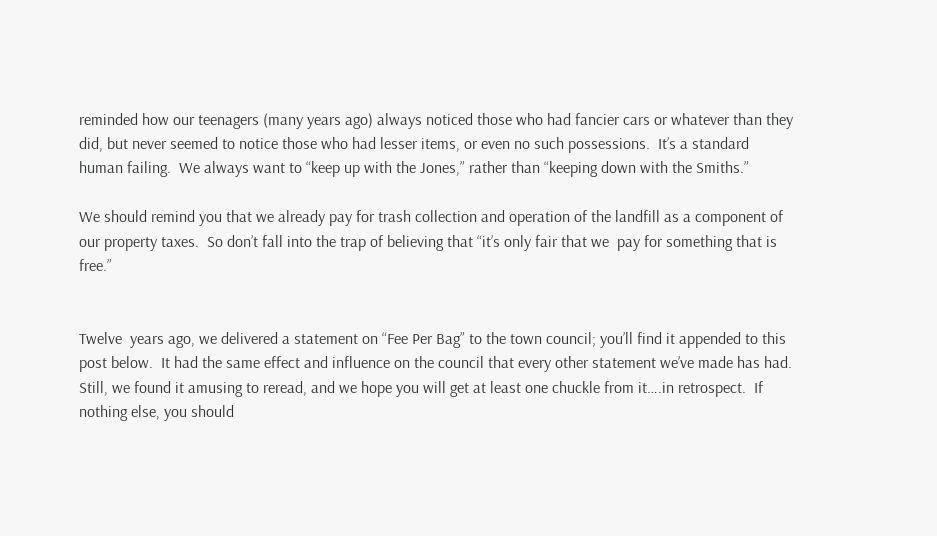reminded how our teenagers (many years ago) always noticed those who had fancier cars or whatever than they did, but never seemed to notice those who had lesser items, or even no such possessions.  It’s a standard human failing.  We always want to “keep up with the Jones,” rather than “keeping down with the Smiths.”

We should remind you that we already pay for trash collection and operation of the landfill as a component of our property taxes.  So don’t fall into the trap of believing that “it’s only fair that we  pay for something that is free.”


Twelve  years ago, we delivered a statement on “Fee Per Bag” to the town council; you’ll find it appended to this post below.  It had the same effect and influence on the council that every other statement we’ve made has had.  Still, we found it amusing to reread, and we hope you will get at least one chuckle from it….in retrospect.  If nothing else, you should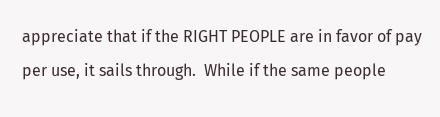appreciate that if the RIGHT PEOPLE are in favor of pay per use, it sails through.  While if the same people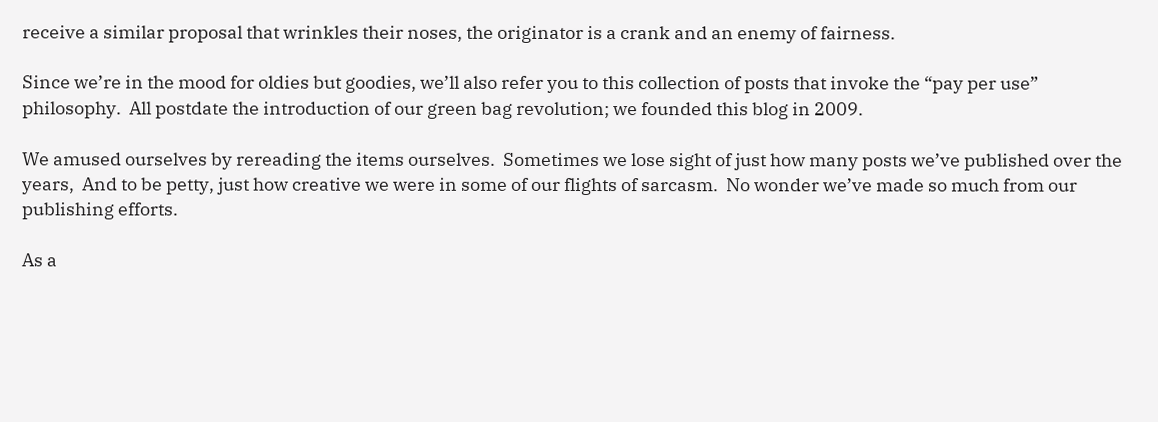receive a similar proposal that wrinkles their noses, the originator is a crank and an enemy of fairness.

Since we’re in the mood for oldies but goodies, we’ll also refer you to this collection of posts that invoke the “pay per use” philosophy.  All postdate the introduction of our green bag revolution; we founded this blog in 2009.

We amused ourselves by rereading the items ourselves.  Sometimes we lose sight of just how many posts we’ve published over the years,  And to be petty, just how creative we were in some of our flights of sarcasm.  No wonder we’ve made so much from our publishing efforts.

As a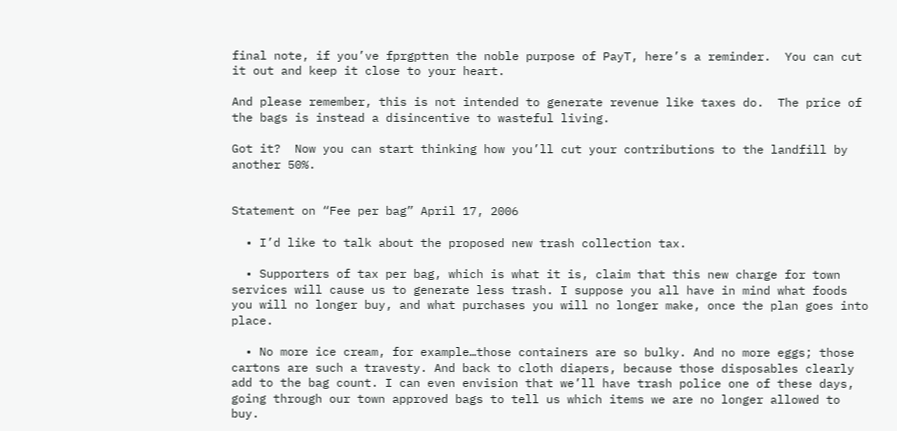final note, if you’ve fprgptten the noble purpose of PayT, here’s a reminder.  You can cut it out and keep it close to your heart.

And please remember, this is not intended to generate revenue like taxes do.  The price of the bags is instead a disincentive to wasteful living.

Got it?  Now you can start thinking how you’ll cut your contributions to the landfill by another 50%.


Statement on “Fee per bag” April 17, 2006

  • I’d like to talk about the proposed new trash collection tax.

  • Supporters of tax per bag, which is what it is, claim that this new charge for town services will cause us to generate less trash. I suppose you all have in mind what foods you will no longer buy, and what purchases you will no longer make, once the plan goes into place.

  • No more ice cream, for example…those containers are so bulky. And no more eggs; those cartons are such a travesty. And back to cloth diapers, because those disposables clearly add to the bag count. I can even envision that we’ll have trash police one of these days, going through our town approved bags to tell us which items we are no longer allowed to buy.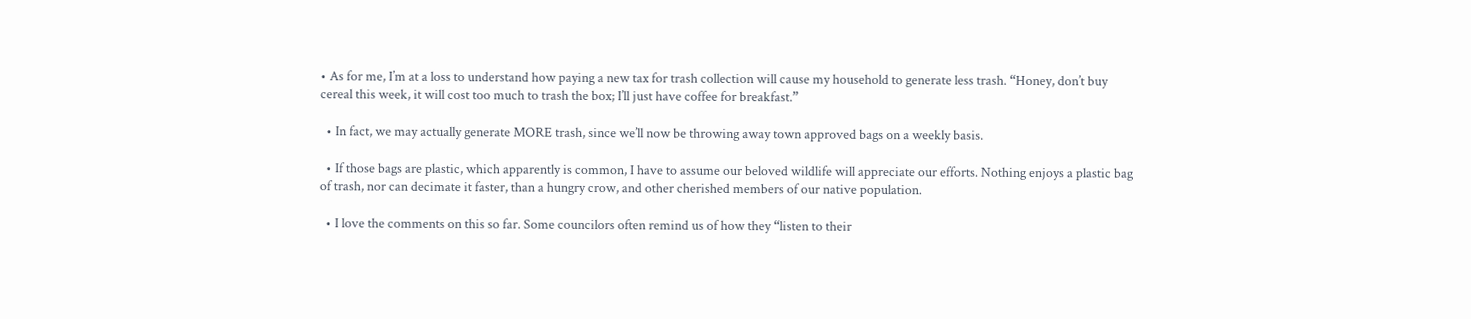• As for me, I’m at a loss to understand how paying a new tax for trash collection will cause my household to generate less trash. “Honey, don’t buy cereal this week, it will cost too much to trash the box; I’ll just have coffee for breakfast.”

  • In fact, we may actually generate MORE trash, since we’ll now be throwing away town approved bags on a weekly basis.

  • If those bags are plastic, which apparently is common, I have to assume our beloved wildlife will appreciate our efforts. Nothing enjoys a plastic bag of trash, nor can decimate it faster, than a hungry crow, and other cherished members of our native population.

  • I love the comments on this so far. Some councilors often remind us of how they “listen to their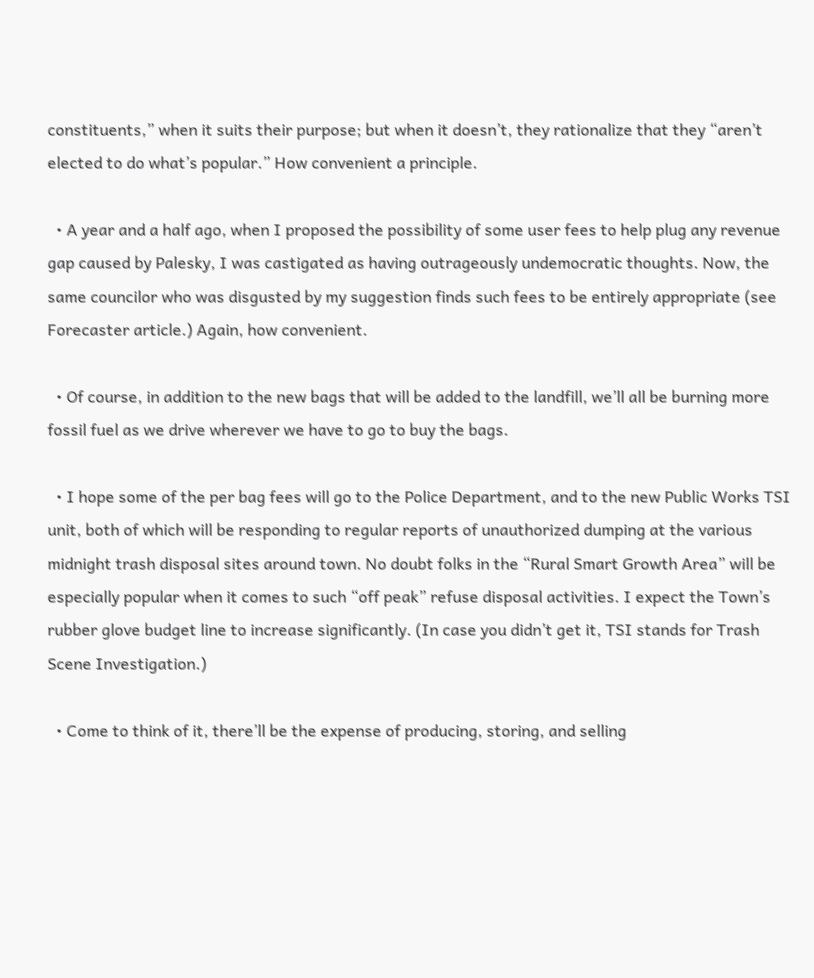constituents,” when it suits their purpose; but when it doesn’t, they rationalize that they “aren’t elected to do what’s popular.” How convenient a principle.

  • A year and a half ago, when I proposed the possibility of some user fees to help plug any revenue gap caused by Palesky, I was castigated as having outrageously undemocratic thoughts. Now, the same councilor who was disgusted by my suggestion finds such fees to be entirely appropriate (see Forecaster article.) Again, how convenient.

  • Of course, in addition to the new bags that will be added to the landfill, we’ll all be burning more fossil fuel as we drive wherever we have to go to buy the bags.

  • I hope some of the per bag fees will go to the Police Department, and to the new Public Works TSI unit, both of which will be responding to regular reports of unauthorized dumping at the various midnight trash disposal sites around town. No doubt folks in the “Rural Smart Growth Area” will be especially popular when it comes to such “off peak” refuse disposal activities. I expect the Town’s rubber glove budget line to increase significantly. (In case you didn’t get it, TSI stands for Trash Scene Investigation.)

  • Come to think of it, there’ll be the expense of producing, storing, and selling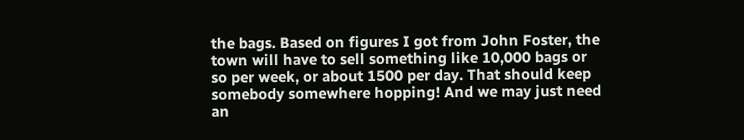the bags. Based on figures I got from John Foster, the town will have to sell something like 10,000 bags or so per week, or about 1500 per day. That should keep somebody somewhere hopping! And we may just need an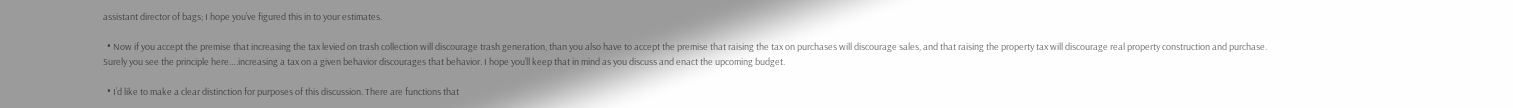assistant director of bags; I hope you’ve figured this in to your estimates.

  • Now if you accept the premise that increasing the tax levied on trash collection will discourage trash generation, than you also have to accept the premise that raising the tax on purchases will discourage sales, and that raising the property tax will discourage real property construction and purchase. Surely you see the principle here….increasing a tax on a given behavior discourages that behavior. I hope you’ll keep that in mind as you discuss and enact the upcoming budget.

  • I’d like to make a clear distinction for purposes of this discussion. There are functions that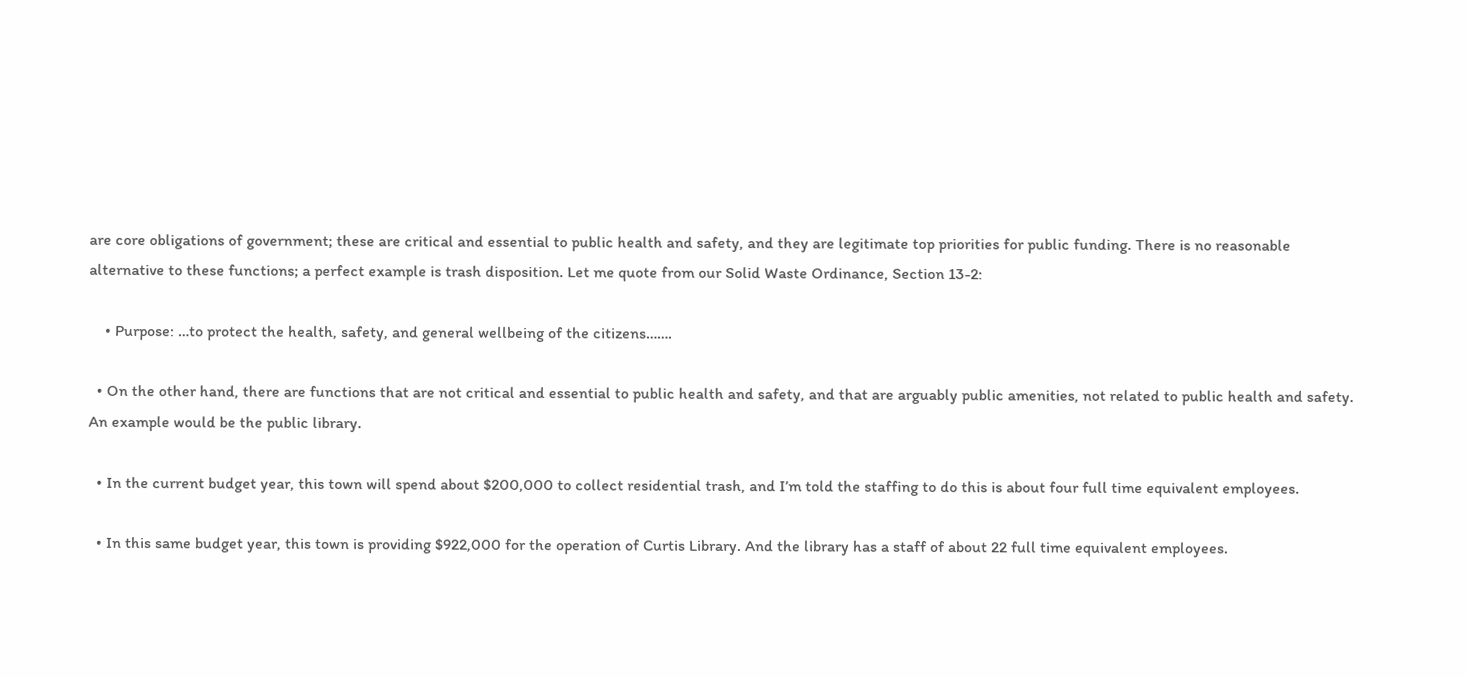are core obligations of government; these are critical and essential to public health and safety, and they are legitimate top priorities for public funding. There is no reasonable alternative to these functions; a perfect example is trash disposition. Let me quote from our Solid Waste Ordinance, Section 13-2:

    • Purpose: …to protect the health, safety, and general wellbeing of the citizens…….

  • On the other hand, there are functions that are not critical and essential to public health and safety, and that are arguably public amenities, not related to public health and safety. An example would be the public library.

  • In the current budget year, this town will spend about $200,000 to collect residential trash, and I’m told the staffing to do this is about four full time equivalent employees.

  • In this same budget year, this town is providing $922,000 for the operation of Curtis Library. And the library has a staff of about 22 full time equivalent employees.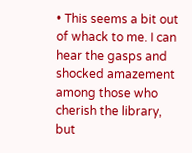• This seems a bit out of whack to me. I can hear the gasps and shocked amazement among those who cherish the library, but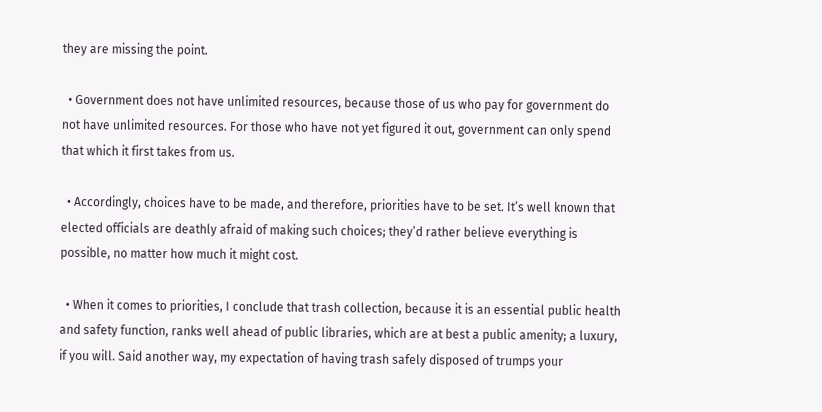they are missing the point.

  • Government does not have unlimited resources, because those of us who pay for government do not have unlimited resources. For those who have not yet figured it out, government can only spend that which it first takes from us.

  • Accordingly, choices have to be made, and therefore, priorities have to be set. It’s well known that elected officials are deathly afraid of making such choices; they’d rather believe everything is possible, no matter how much it might cost.

  • When it comes to priorities, I conclude that trash collection, because it is an essential public health and safety function, ranks well ahead of public libraries, which are at best a public amenity; a luxury, if you will. Said another way, my expectation of having trash safely disposed of trumps your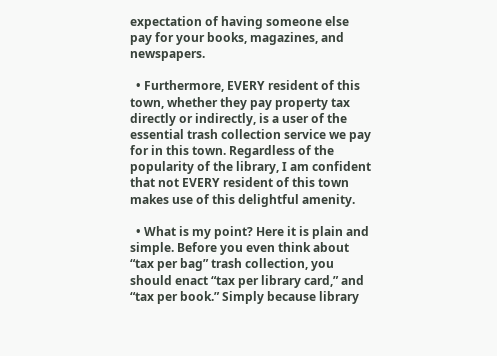expectation of having someone else pay for your books, magazines, and newspapers.

  • Furthermore, EVERY resident of this town, whether they pay property tax directly or indirectly, is a user of the essential trash collection service we pay for in this town. Regardless of the popularity of the library, I am confident that not EVERY resident of this town makes use of this delightful amenity.

  • What is my point? Here it is plain and simple. Before you even think about “tax per bag” trash collection, you should enact “tax per library card,” and “tax per book.” Simply because library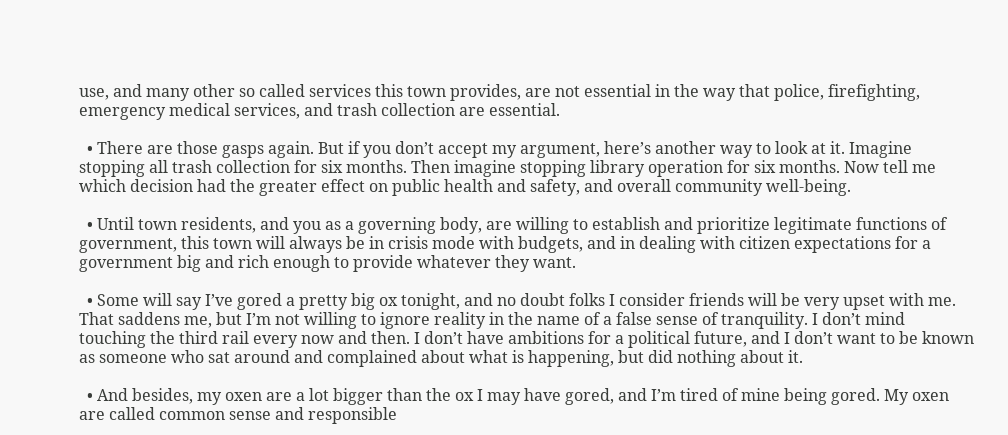use, and many other so called services this town provides, are not essential in the way that police, firefighting, emergency medical services, and trash collection are essential.

  • There are those gasps again. But if you don’t accept my argument, here’s another way to look at it. Imagine stopping all trash collection for six months. Then imagine stopping library operation for six months. Now tell me which decision had the greater effect on public health and safety, and overall community well-being.

  • Until town residents, and you as a governing body, are willing to establish and prioritize legitimate functions of government, this town will always be in crisis mode with budgets, and in dealing with citizen expectations for a government big and rich enough to provide whatever they want.

  • Some will say I’ve gored a pretty big ox tonight, and no doubt folks I consider friends will be very upset with me. That saddens me, but I’m not willing to ignore reality in the name of a false sense of tranquility. I don’t mind touching the third rail every now and then. I don’t have ambitions for a political future, and I don’t want to be known as someone who sat around and complained about what is happening, but did nothing about it.

  • And besides, my oxen are a lot bigger than the ox I may have gored, and I’m tired of mine being gored. My oxen are called common sense and responsible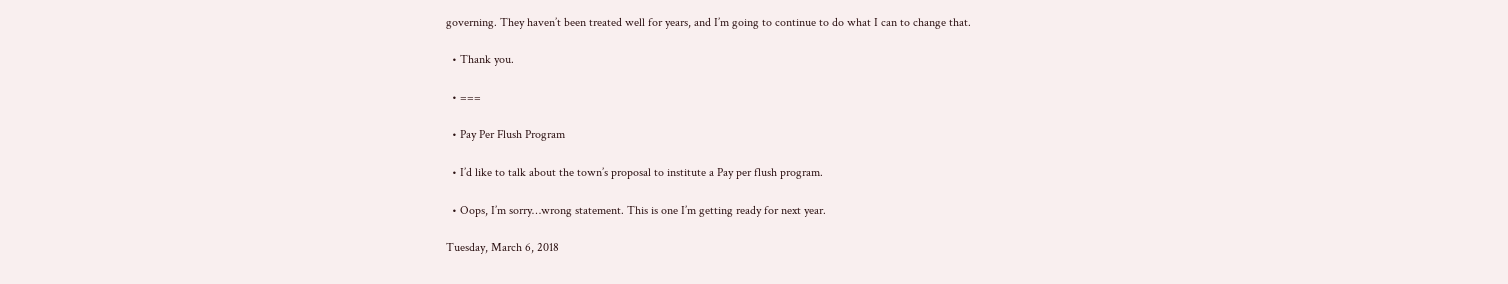governing. They haven’t been treated well for years, and I’m going to continue to do what I can to change that.

  • Thank you.

  • ===

  • Pay Per Flush Program

  • I’d like to talk about the town’s proposal to institute a Pay per flush program.

  • Oops, I’m sorry…wrong statement. This is one I’m getting ready for next year.

Tuesday, March 6, 2018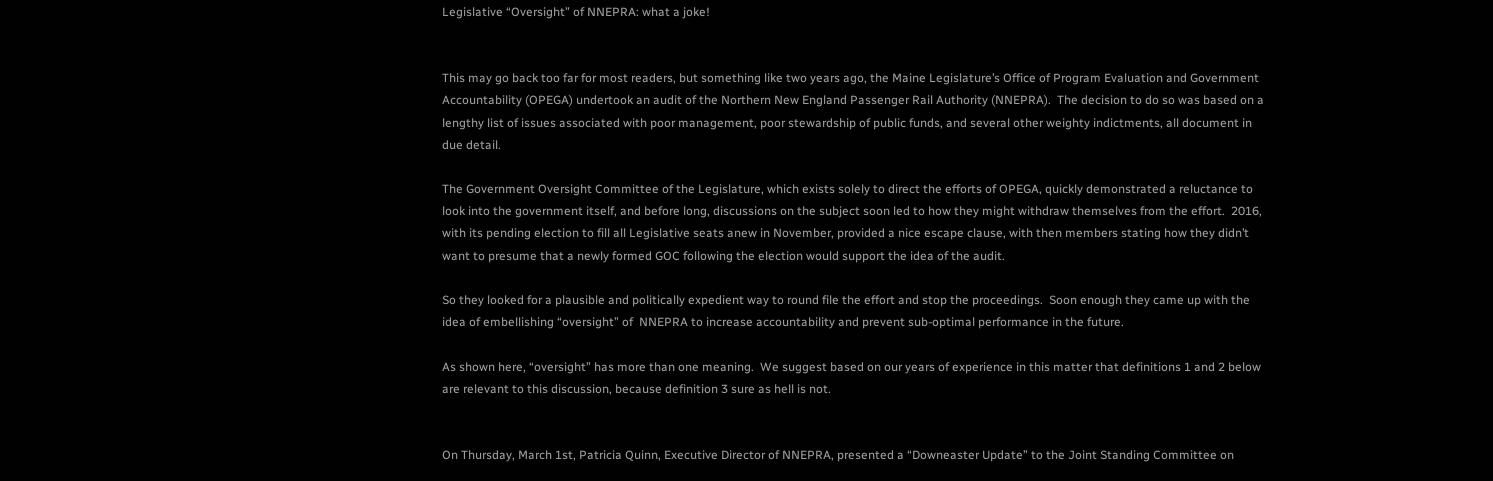Legislative “Oversight” of NNEPRA: what a joke!


This may go back too far for most readers, but something like two years ago, the Maine Legislature’s Office of Program Evaluation and Government Accountability (OPEGA) undertook an audit of the Northern New England Passenger Rail Authority (NNEPRA).  The decision to do so was based on a lengthy list of issues associated with poor management, poor stewardship of public funds, and several other weighty indictments, all document in due detail.

The Government Oversight Committee of the Legislature, which exists solely to direct the efforts of OPEGA, quickly demonstrated a reluctance to look into the government itself, and before long, discussions on the subject soon led to how they might withdraw themselves from the effort.  2016, with its pending election to fill all Legislative seats anew in November, provided a nice escape clause, with then members stating how they didn’t want to presume that a newly formed GOC following the election would support the idea of the audit.

So they looked for a plausible and politically expedient way to round file the effort and stop the proceedings.  Soon enough they came up with the idea of embellishing “oversight” of  NNEPRA to increase accountability and prevent sub-optimal performance in the future.

As shown here, “oversight” has more than one meaning.  We suggest based on our years of experience in this matter that definitions 1 and 2 below are relevant to this discussion, because definition 3 sure as hell is not.


On Thursday, March 1st, Patricia Quinn, Executive Director of NNEPRA, presented a “Downeaster Update” to the Joint Standing Committee on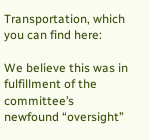Transportation, which you can find here:

We believe this was in fulfillment of the committee’s newfound “oversight”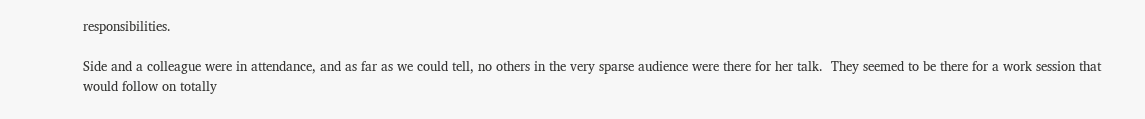responsibilities.

Side and a colleague were in attendance, and as far as we could tell, no others in the very sparse audience were there for her talk.  They seemed to be there for a work session that would follow on totally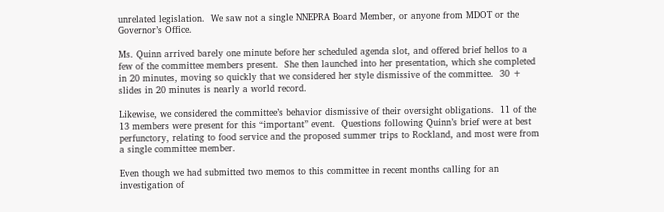unrelated legislation.  We saw not a single NNEPRA Board Member, or anyone from MDOT or the Governor’s Office.

Ms. Quinn arrived barely one minute before her scheduled agenda slot, and offered brief hellos to a few of the committee members present.  She then launched into her presentation, which she completed in 20 minutes, moving so quickly that we considered her style dismissive of the committee.  30 + slides in 20 minutes is nearly a world record.

Likewise, we considered the committee’s behavior dismissive of their oversight obligations.  11 of the 13 members were present for this “important” event.  Questions following Quinn’s brief were at best perfunctory, relating to food service and the proposed summer trips to Rockland, and most were from a single committee member.

Even though we had submitted two memos to this committee in recent months calling for an investigation of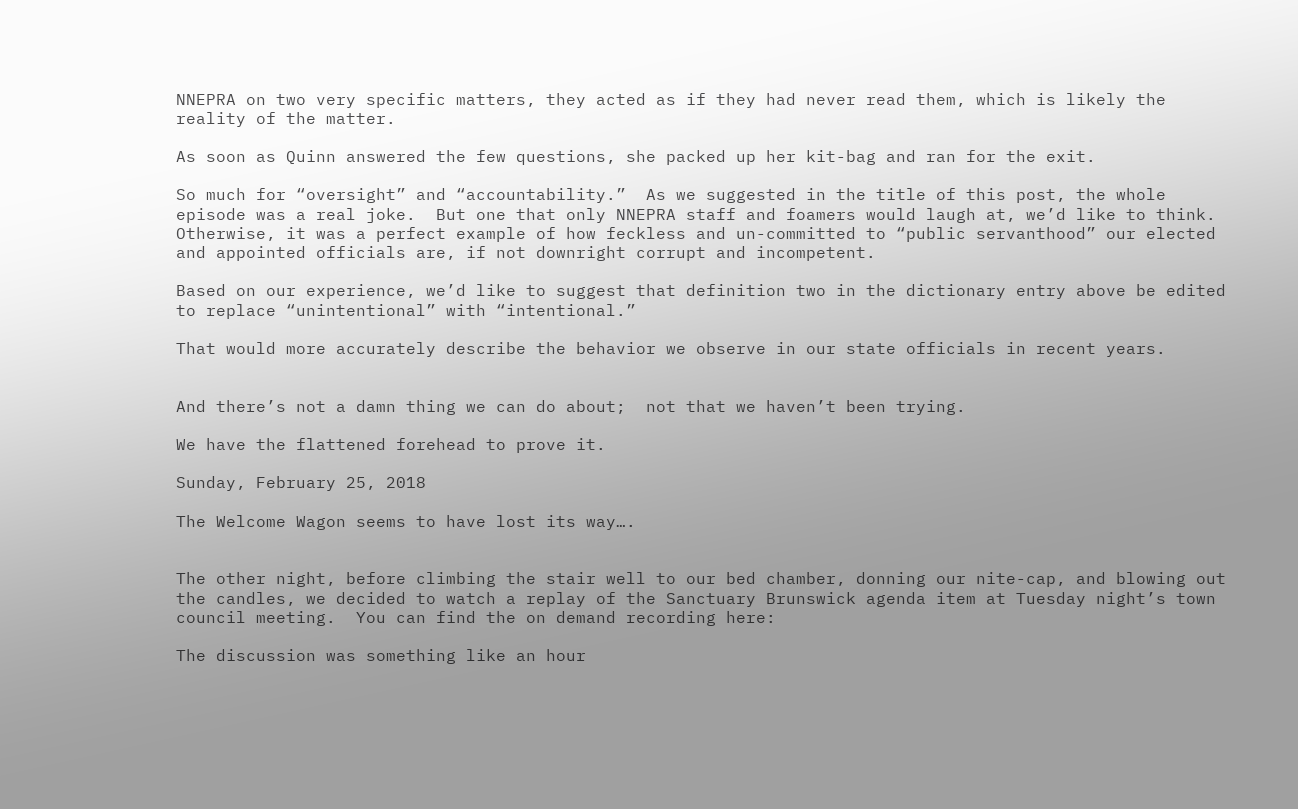NNEPRA on two very specific matters, they acted as if they had never read them, which is likely the reality of the matter.

As soon as Quinn answered the few questions, she packed up her kit-bag and ran for the exit.

So much for “oversight” and “accountability.”  As we suggested in the title of this post, the whole episode was a real joke.  But one that only NNEPRA staff and foamers would laugh at, we’d like to think.  Otherwise, it was a perfect example of how feckless and un-committed to “public servanthood” our elected and appointed officials are, if not downright corrupt and incompetent.

Based on our experience, we’d like to suggest that definition two in the dictionary entry above be edited to replace “unintentional” with “intentional.”

That would more accurately describe the behavior we observe in our state officials in recent years.


And there’s not a damn thing we can do about;  not that we haven’t been trying.

We have the flattened forehead to prove it.

Sunday, February 25, 2018

The Welcome Wagon seems to have lost its way….


The other night, before climbing the stair well to our bed chamber, donning our nite-cap, and blowing out the candles, we decided to watch a replay of the Sanctuary Brunswick agenda item at Tuesday night’s town council meeting.  You can find the on demand recording here:

The discussion was something like an hour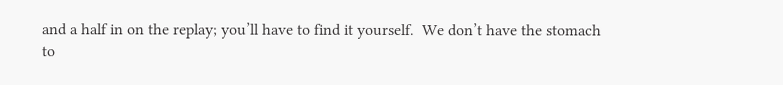and a half in on the replay; you’ll have to find it yourself.  We don’t have the stomach to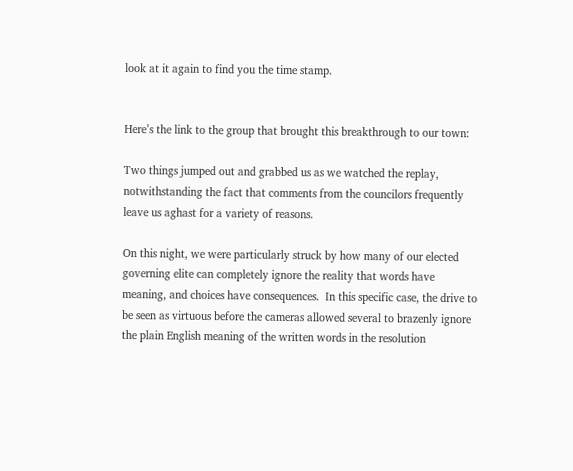look at it again to find you the time stamp.


Here’s the link to the group that brought this breakthrough to our town:

Two things jumped out and grabbed us as we watched the replay, notwithstanding the fact that comments from the councilors frequently leave us aghast for a variety of reasons.

On this night, we were particularly struck by how many of our elected governing elite can completely ignore the reality that words have meaning, and choices have consequences.  In this specific case, the drive to be seen as virtuous before the cameras allowed several to brazenly ignore the plain English meaning of the written words in the resolution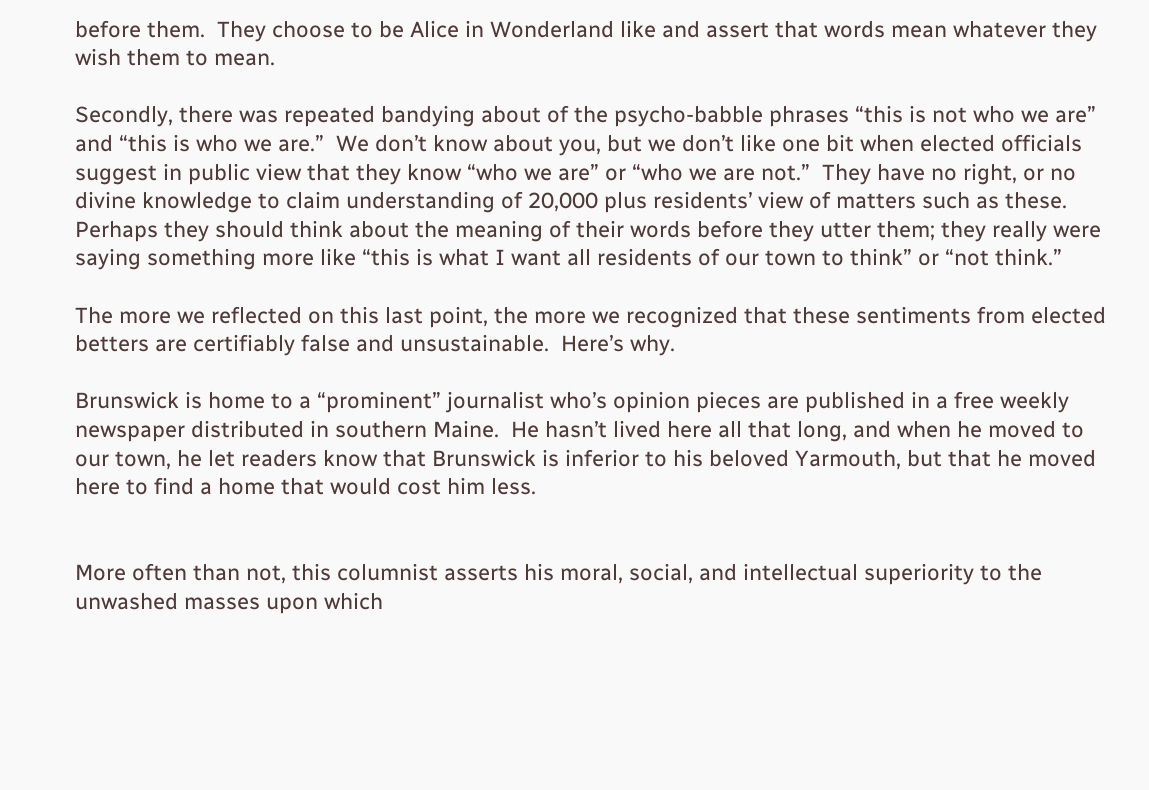before them.  They choose to be Alice in Wonderland like and assert that words mean whatever they wish them to mean.

Secondly, there was repeated bandying about of the psycho-babble phrases “this is not who we are” and “this is who we are.”  We don’t know about you, but we don’t like one bit when elected officials suggest in public view that they know “who we are” or “who we are not.”  They have no right, or no divine knowledge to claim understanding of 20,000 plus residents’ view of matters such as these.  Perhaps they should think about the meaning of their words before they utter them; they really were saying something more like “this is what I want all residents of our town to think” or “not think.”

The more we reflected on this last point, the more we recognized that these sentiments from elected betters are certifiably false and unsustainable.  Here’s why.

Brunswick is home to a “prominent” journalist who’s opinion pieces are published in a free weekly newspaper distributed in southern Maine.  He hasn’t lived here all that long, and when he moved to our town, he let readers know that Brunswick is inferior to his beloved Yarmouth, but that he moved here to find a home that would cost him less.


More often than not, this columnist asserts his moral, social, and intellectual superiority to the unwashed masses upon which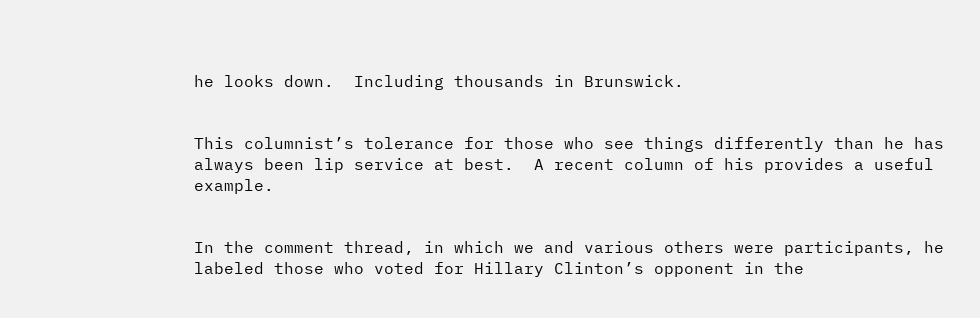he looks down.  Including thousands in Brunswick.


This columnist’s tolerance for those who see things differently than he has always been lip service at best.  A recent column of his provides a useful example.


In the comment thread, in which we and various others were participants, he labeled those who voted for Hillary Clinton’s opponent in the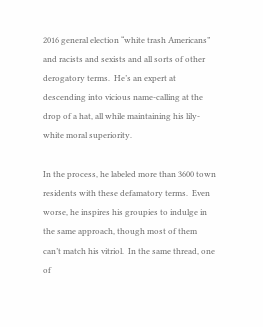2016 general election “white trash Americans” and racists and sexists and all sorts of other derogatory terms.  He’s an expert at descending into vicious name-calling at the drop of a hat, all while maintaining his lily-white moral superiority.

In the process, he labeled more than 3600 town residents with these defamatory terms.  Even worse, he inspires his groupies to indulge in the same approach, though most of them can’t match his vitriol.  In the same thread, one of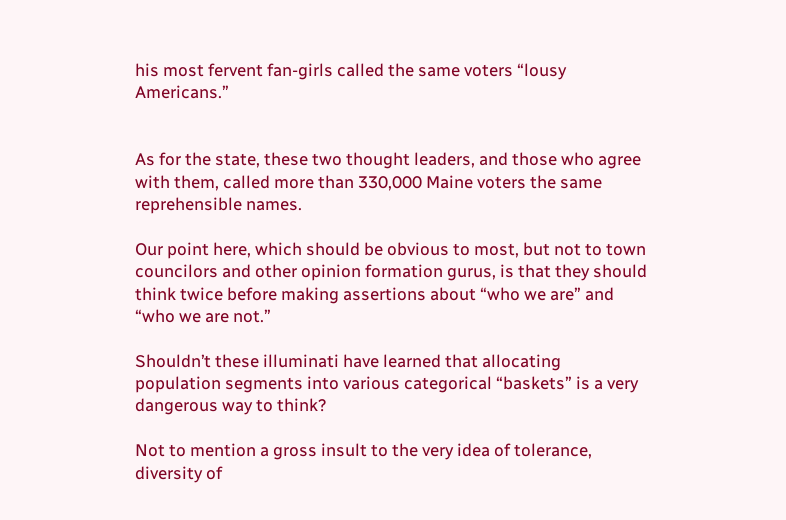his most fervent fan-girls called the same voters “lousy Americans.”


As for the state, these two thought leaders, and those who agree with them, called more than 330,000 Maine voters the same reprehensible names.

Our point here, which should be obvious to most, but not to town councilors and other opinion formation gurus, is that they should think twice before making assertions about “who we are” and “who we are not.”

Shouldn’t these illuminati have learned that allocating population segments into various categorical “baskets” is a very dangerous way to think?

Not to mention a gross insult to the very idea of tolerance, diversity of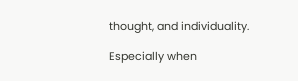thought, and individuality.

Especially when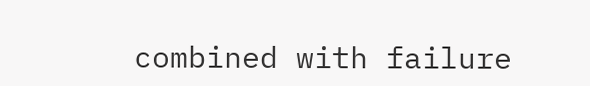combined with failure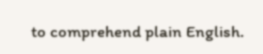to comprehend plain English.